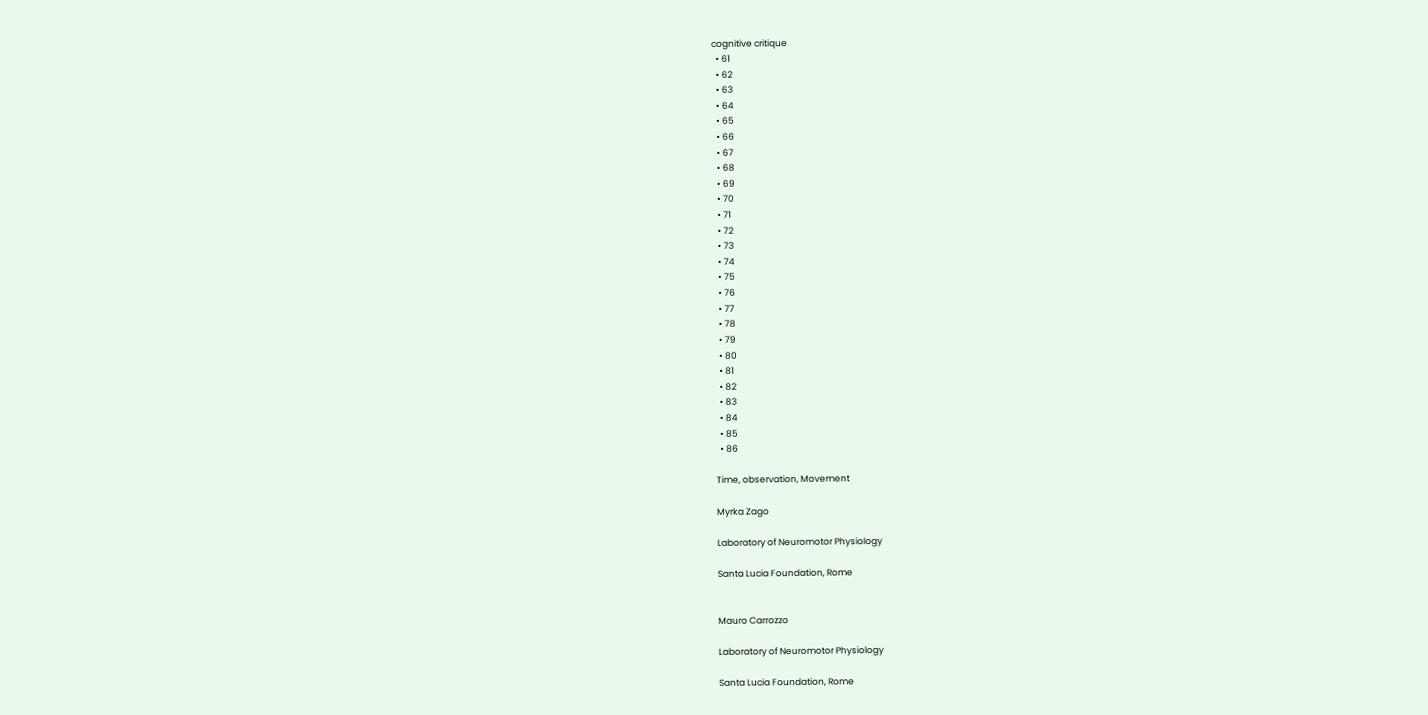cognitive critique
  • 61
  • 62
  • 63
  • 64
  • 65
  • 66
  • 67
  • 68
  • 69
  • 70
  • 71
  • 72
  • 73
  • 74
  • 75
  • 76
  • 77
  • 78
  • 79
  • 80
  • 81
  • 82
  • 83
  • 84
  • 85
  • 86

Time, observation, Movement

Myrka Zago

Laboratory of Neuromotor Physiology

Santa Lucia Foundation, Rome


Mauro Carrozzo

Laboratory of Neuromotor Physiology

Santa Lucia Foundation, Rome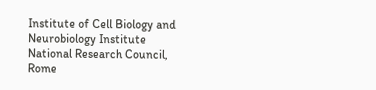Institute of Cell Biology and
Neurobiology Institute National Research Council, Rome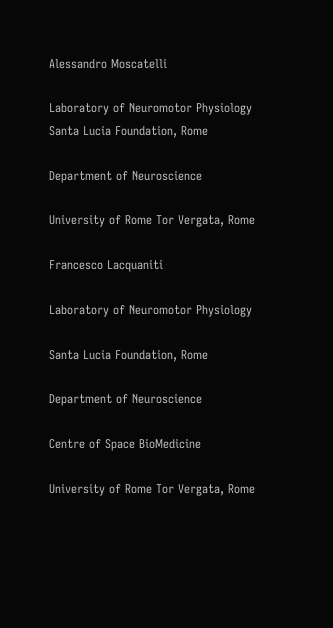Alessandro Moscatelli

Laboratory of Neuromotor Physiology
Santa Lucia Foundation, Rome

Department of Neuroscience

University of Rome Tor Vergata, Rome

Francesco Lacquaniti

Laboratory of Neuromotor Physiology

Santa Lucia Foundation, Rome

Department of Neuroscience

Centre of Space BioMedicine

University of Rome Tor Vergata, Rome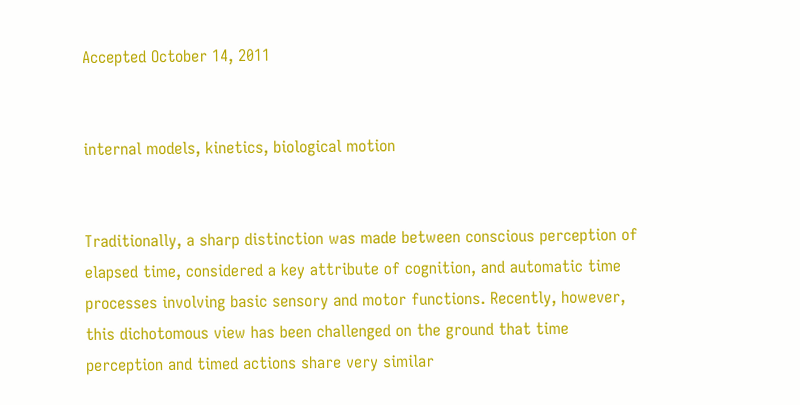Accepted October 14, 2011


internal models, kinetics, biological motion


Traditionally, a sharp distinction was made between conscious perception of elapsed time, considered a key attribute of cognition, and automatic time processes involving basic sensory and motor functions. Recently, however, this dichotomous view has been challenged on the ground that time perception and timed actions share very similar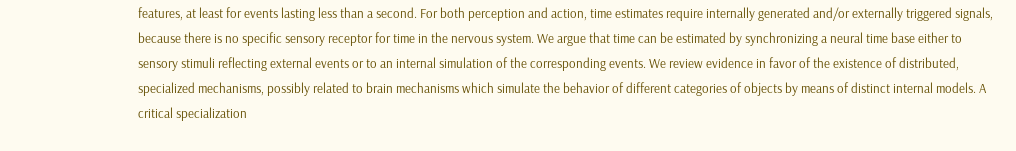features, at least for events lasting less than a second. For both perception and action, time estimates require internally generated and/or externally triggered signals, because there is no specific sensory receptor for time in the nervous system. We argue that time can be estimated by synchronizing a neural time base either to sensory stimuli reflecting external events or to an internal simulation of the corresponding events. We review evidence in favor of the existence of distributed, specialized mechanisms, possibly related to brain mechanisms which simulate the behavior of different categories of objects by means of distinct internal models. A critical specialization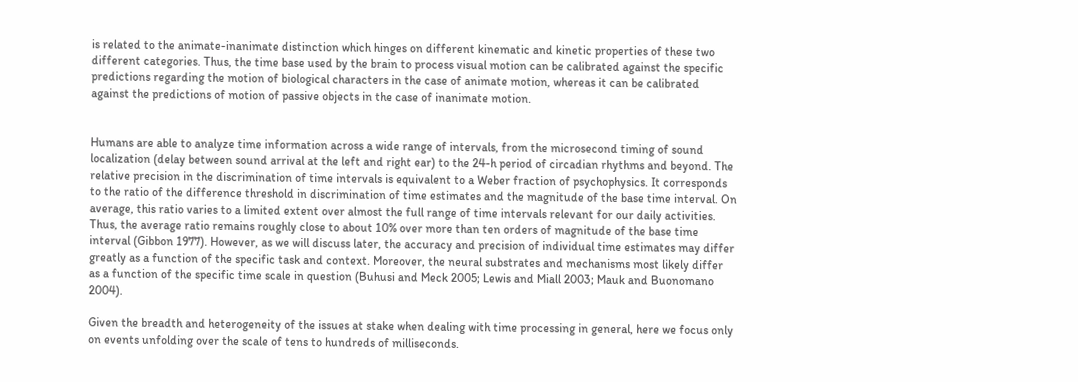is related to the animate-inanimate distinction which hinges on different kinematic and kinetic properties of these two different categories. Thus, the time base used by the brain to process visual motion can be calibrated against the specific predictions regarding the motion of biological characters in the case of animate motion, whereas it can be calibrated against the predictions of motion of passive objects in the case of inanimate motion.


Humans are able to analyze time information across a wide range of intervals, from the microsecond timing of sound localization (delay between sound arrival at the left and right ear) to the 24-h period of circadian rhythms and beyond. The relative precision in the discrimination of time intervals is equivalent to a Weber fraction of psychophysics. It corresponds to the ratio of the difference threshold in discrimination of time estimates and the magnitude of the base time interval. On average, this ratio varies to a limited extent over almost the full range of time intervals relevant for our daily activities. Thus, the average ratio remains roughly close to about 10% over more than ten orders of magnitude of the base time interval (Gibbon 1977). However, as we will discuss later, the accuracy and precision of individual time estimates may differ greatly as a function of the specific task and context. Moreover, the neural substrates and mechanisms most likely differ as a function of the specific time scale in question (Buhusi and Meck 2005; Lewis and Miall 2003; Mauk and Buonomano 2004).

Given the breadth and heterogeneity of the issues at stake when dealing with time processing in general, here we focus only on events unfolding over the scale of tens to hundreds of milliseconds.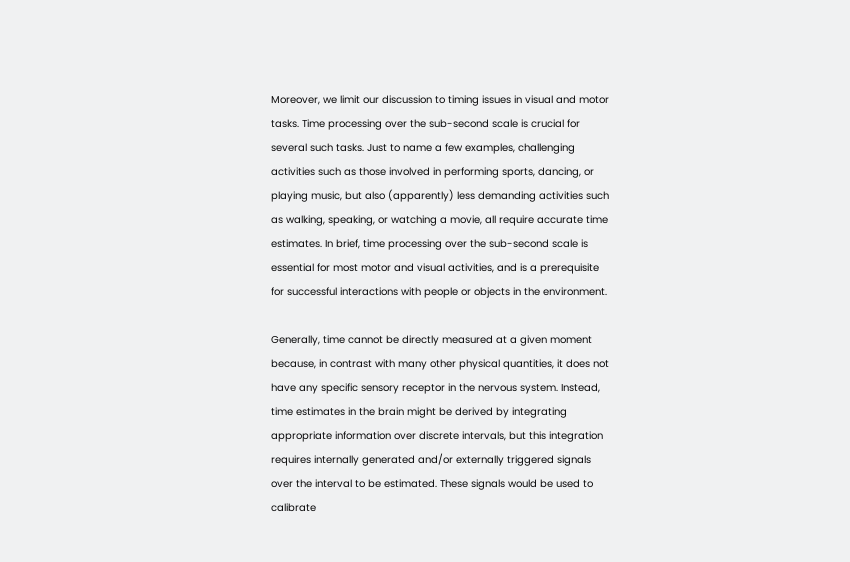Moreover, we limit our discussion to timing issues in visual and motor tasks. Time processing over the sub-second scale is crucial for several such tasks. Just to name a few examples, challenging activities such as those involved in performing sports, dancing, or playing music, but also (apparently) less demanding activities such as walking, speaking, or watching a movie, all require accurate time estimates. In brief, time processing over the sub-second scale is essential for most motor and visual activities, and is a prerequisite for successful interactions with people or objects in the environment.

Generally, time cannot be directly measured at a given moment because, in contrast with many other physical quantities, it does not have any specific sensory receptor in the nervous system. Instead, time estimates in the brain might be derived by integrating appropriate information over discrete intervals, but this integration requires internally generated and/or externally triggered signals over the interval to be estimated. These signals would be used to calibrate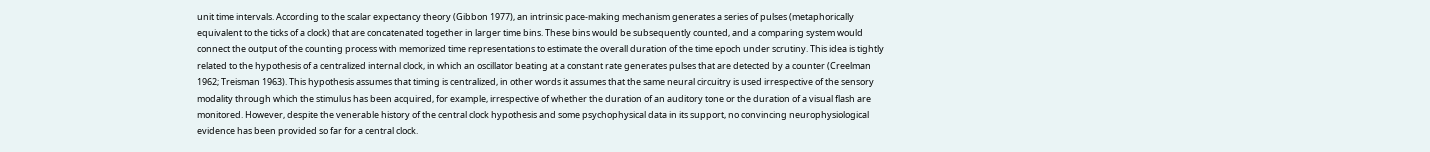unit time intervals. According to the scalar expectancy theory (Gibbon 1977), an intrinsic pace-making mechanism generates a series of pulses (metaphorically equivalent to the ticks of a clock) that are concatenated together in larger time bins. These bins would be subsequently counted, and a comparing system would connect the output of the counting process with memorized time representations to estimate the overall duration of the time epoch under scrutiny. This idea is tightly related to the hypothesis of a centralized internal clock, in which an oscillator beating at a constant rate generates pulses that are detected by a counter (Creelman 1962; Treisman 1963). This hypothesis assumes that timing is centralized, in other words it assumes that the same neural circuitry is used irrespective of the sensory modality through which the stimulus has been acquired, for example, irrespective of whether the duration of an auditory tone or the duration of a visual flash are monitored. However, despite the venerable history of the central clock hypothesis and some psychophysical data in its support, no convincing neurophysiological evidence has been provided so far for a central clock.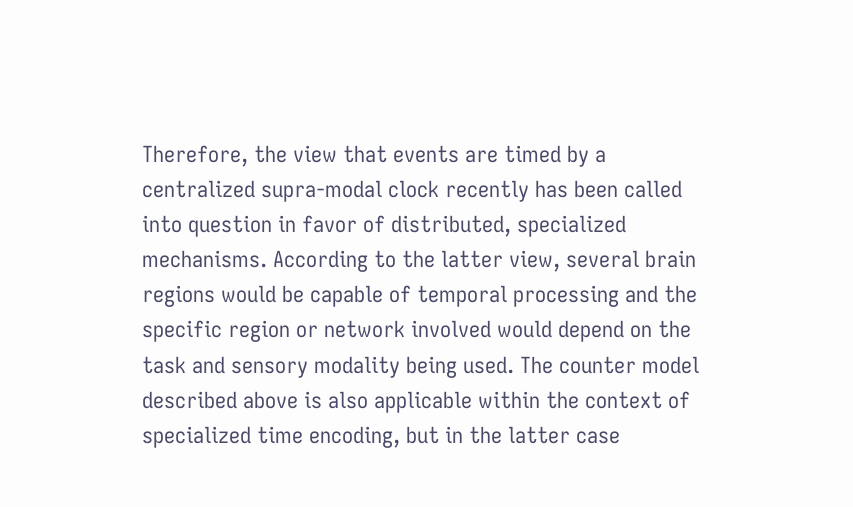Therefore, the view that events are timed by a centralized supra-modal clock recently has been called into question in favor of distributed, specialized mechanisms. According to the latter view, several brain regions would be capable of temporal processing and the specific region or network involved would depend on the task and sensory modality being used. The counter model described above is also applicable within the context of specialized time encoding, but in the latter case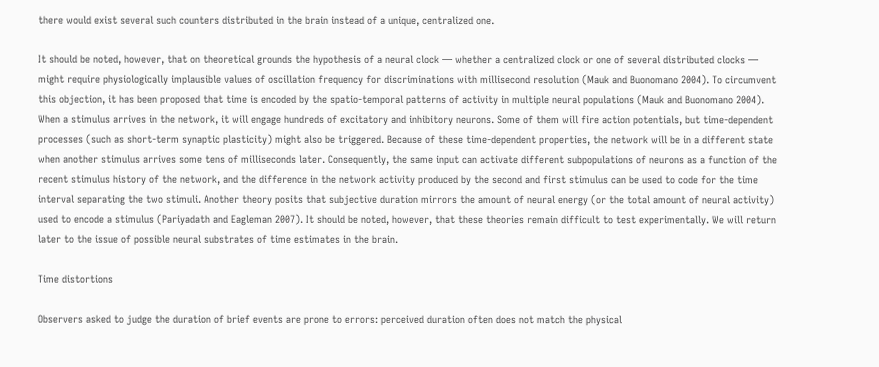there would exist several such counters distributed in the brain instead of a unique, centralized one.

It should be noted, however, that on theoretical grounds the hypothesis of a neural clock — whether a centralized clock or one of several distributed clocks — might require physiologically implausible values of oscillation frequency for discriminations with millisecond resolution (Mauk and Buonomano 2004). To circumvent this objection, it has been proposed that time is encoded by the spatio-temporal patterns of activity in multiple neural populations (Mauk and Buonomano 2004). When a stimulus arrives in the network, it will engage hundreds of excitatory and inhibitory neurons. Some of them will fire action potentials, but time-dependent processes (such as short-term synaptic plasticity) might also be triggered. Because of these time-dependent properties, the network will be in a different state when another stimulus arrives some tens of milliseconds later. Consequently, the same input can activate different subpopulations of neurons as a function of the recent stimulus history of the network, and the difference in the network activity produced by the second and first stimulus can be used to code for the time interval separating the two stimuli. Another theory posits that subjective duration mirrors the amount of neural energy (or the total amount of neural activity) used to encode a stimulus (Pariyadath and Eagleman 2007). It should be noted, however, that these theories remain difficult to test experimentally. We will return later to the issue of possible neural substrates of time estimates in the brain.

Time distortions

Observers asked to judge the duration of brief events are prone to errors: perceived duration often does not match the physical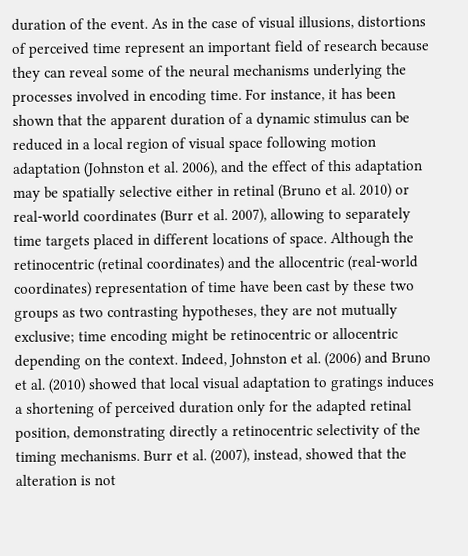duration of the event. As in the case of visual illusions, distortions of perceived time represent an important field of research because they can reveal some of the neural mechanisms underlying the processes involved in encoding time. For instance, it has been shown that the apparent duration of a dynamic stimulus can be reduced in a local region of visual space following motion adaptation (Johnston et al. 2006), and the effect of this adaptation may be spatially selective either in retinal (Bruno et al. 2010) or real-world coordinates (Burr et al. 2007), allowing to separately time targets placed in different locations of space. Although the retinocentric (retinal coordinates) and the allocentric (real-world coordinates) representation of time have been cast by these two groups as two contrasting hypotheses, they are not mutually exclusive; time encoding might be retinocentric or allocentric depending on the context. Indeed, Johnston et al. (2006) and Bruno et al. (2010) showed that local visual adaptation to gratings induces a shortening of perceived duration only for the adapted retinal position, demonstrating directly a retinocentric selectivity of the timing mechanisms. Burr et al. (2007), instead, showed that the alteration is not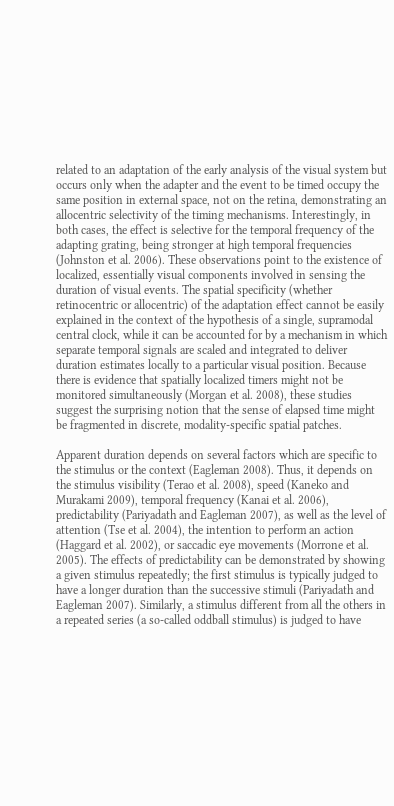related to an adaptation of the early analysis of the visual system but occurs only when the adapter and the event to be timed occupy the same position in external space, not on the retina, demonstrating an allocentric selectivity of the timing mechanisms. Interestingly, in both cases, the effect is selective for the temporal frequency of the adapting grating, being stronger at high temporal frequencies (Johnston et al. 2006). These observations point to the existence of localized, essentially visual components involved in sensing the duration of visual events. The spatial specificity (whether retinocentric or allocentric) of the adaptation effect cannot be easily explained in the context of the hypothesis of a single, supramodal central clock, while it can be accounted for by a mechanism in which separate temporal signals are scaled and integrated to deliver duration estimates locally to a particular visual position. Because there is evidence that spatially localized timers might not be monitored simultaneously (Morgan et al. 2008), these studies suggest the surprising notion that the sense of elapsed time might be fragmented in discrete, modality-specific spatial patches.

Apparent duration depends on several factors which are specific to the stimulus or the context (Eagleman 2008). Thus, it depends on the stimulus visibility (Terao et al. 2008), speed (Kaneko and Murakami 2009), temporal frequency (Kanai et al. 2006), predictability (Pariyadath and Eagleman 2007), as well as the level of attention (Tse et al. 2004), the intention to perform an action (Haggard et al. 2002), or saccadic eye movements (Morrone et al. 2005). The effects of predictability can be demonstrated by showing a given stimulus repeatedly; the first stimulus is typically judged to have a longer duration than the successive stimuli (Pariyadath and Eagleman 2007). Similarly, a stimulus different from all the others in a repeated series (a so-called oddball stimulus) is judged to have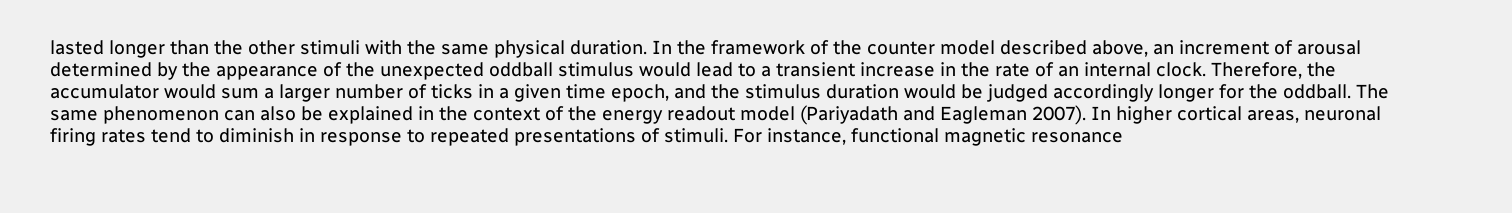lasted longer than the other stimuli with the same physical duration. In the framework of the counter model described above, an increment of arousal determined by the appearance of the unexpected oddball stimulus would lead to a transient increase in the rate of an internal clock. Therefore, the accumulator would sum a larger number of ticks in a given time epoch, and the stimulus duration would be judged accordingly longer for the oddball. The same phenomenon can also be explained in the context of the energy readout model (Pariyadath and Eagleman 2007). In higher cortical areas, neuronal firing rates tend to diminish in response to repeated presentations of stimuli. For instance, functional magnetic resonance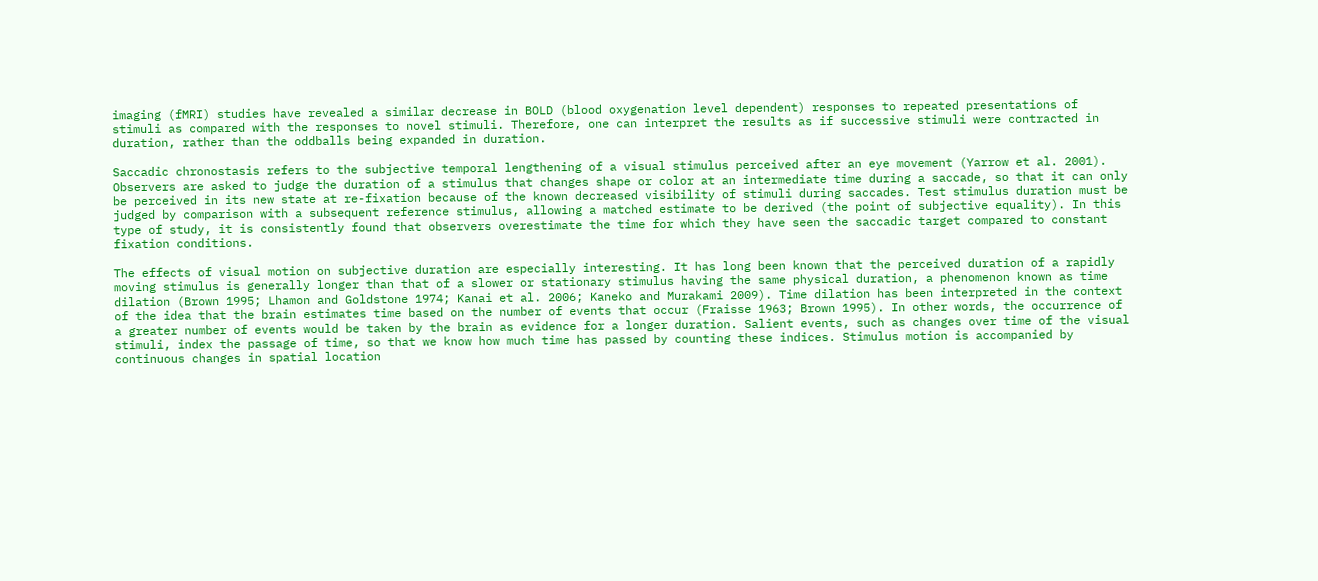imaging (fMRI) studies have revealed a similar decrease in BOLD (blood oxygenation level dependent) responses to repeated presentations of stimuli as compared with the responses to novel stimuli. Therefore, one can interpret the results as if successive stimuli were contracted in duration, rather than the oddballs being expanded in duration.

Saccadic chronostasis refers to the subjective temporal lengthening of a visual stimulus perceived after an eye movement (Yarrow et al. 2001). Observers are asked to judge the duration of a stimulus that changes shape or color at an intermediate time during a saccade, so that it can only be perceived in its new state at re-fixation because of the known decreased visibility of stimuli during saccades. Test stimulus duration must be judged by comparison with a subsequent reference stimulus, allowing a matched estimate to be derived (the point of subjective equality). In this type of study, it is consistently found that observers overestimate the time for which they have seen the saccadic target compared to constant fixation conditions.

The effects of visual motion on subjective duration are especially interesting. It has long been known that the perceived duration of a rapidly moving stimulus is generally longer than that of a slower or stationary stimulus having the same physical duration, a phenomenon known as time dilation (Brown 1995; Lhamon and Goldstone 1974; Kanai et al. 2006; Kaneko and Murakami 2009). Time dilation has been interpreted in the context of the idea that the brain estimates time based on the number of events that occur (Fraisse 1963; Brown 1995). In other words, the occurrence of a greater number of events would be taken by the brain as evidence for a longer duration. Salient events, such as changes over time of the visual stimuli, index the passage of time, so that we know how much time has passed by counting these indices. Stimulus motion is accompanied by continuous changes in spatial location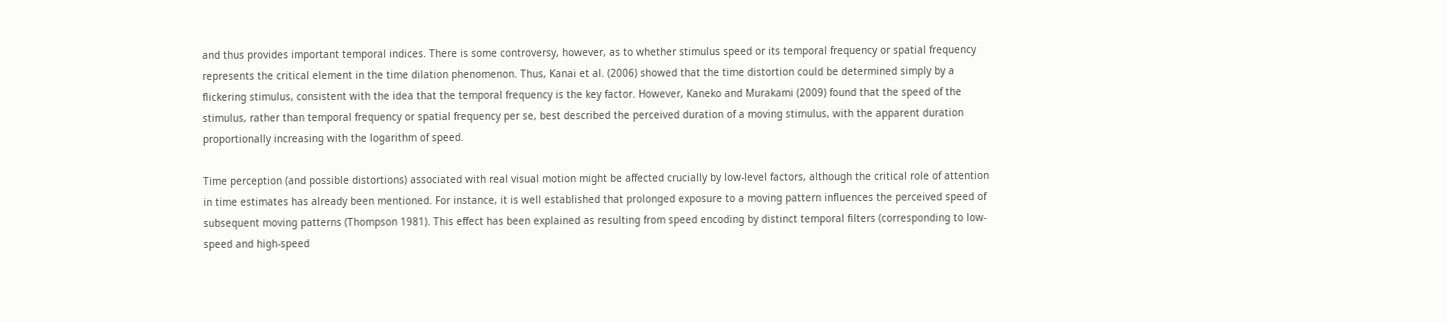and thus provides important temporal indices. There is some controversy, however, as to whether stimulus speed or its temporal frequency or spatial frequency represents the critical element in the time dilation phenomenon. Thus, Kanai et al. (2006) showed that the time distortion could be determined simply by a flickering stimulus, consistent with the idea that the temporal frequency is the key factor. However, Kaneko and Murakami (2009) found that the speed of the stimulus, rather than temporal frequency or spatial frequency per se, best described the perceived duration of a moving stimulus, with the apparent duration proportionally increasing with the logarithm of speed.

Time perception (and possible distortions) associated with real visual motion might be affected crucially by low-level factors, although the critical role of attention in time estimates has already been mentioned. For instance, it is well established that prolonged exposure to a moving pattern influences the perceived speed of subsequent moving patterns (Thompson 1981). This effect has been explained as resulting from speed encoding by distinct temporal filters (corresponding to low-speed and high-speed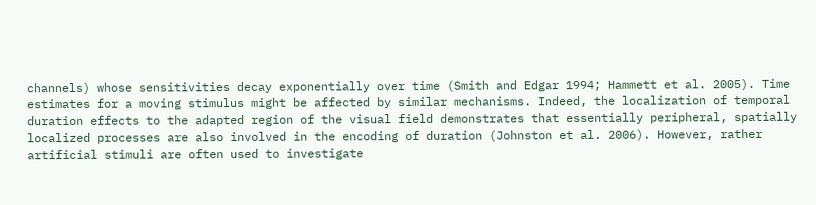channels) whose sensitivities decay exponentially over time (Smith and Edgar 1994; Hammett et al. 2005). Time estimates for a moving stimulus might be affected by similar mechanisms. Indeed, the localization of temporal duration effects to the adapted region of the visual field demonstrates that essentially peripheral, spatially localized processes are also involved in the encoding of duration (Johnston et al. 2006). However, rather artificial stimuli are often used to investigate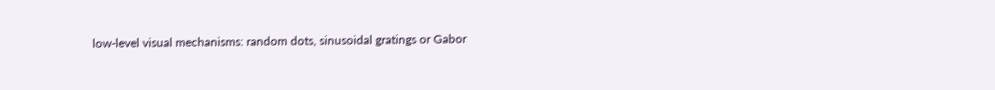low-level visual mechanisms: random dots, sinusoidal gratings or Gabor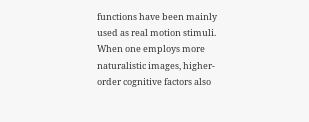functions have been mainly used as real motion stimuli. When one employs more naturalistic images, higher-order cognitive factors also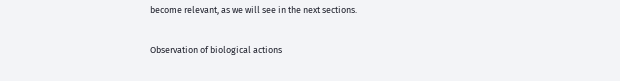become relevant, as we will see in the next sections.

Observation of biological actions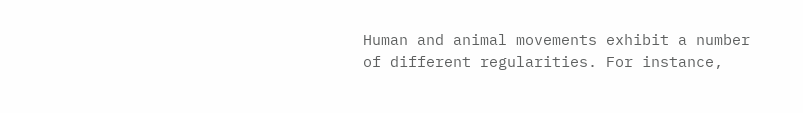Human and animal movements exhibit a number of different regularities. For instance,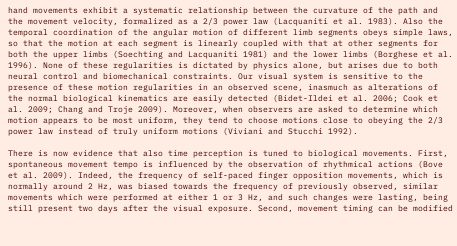hand movements exhibit a systematic relationship between the curvature of the path and the movement velocity, formalized as a 2/3 power law (Lacquaniti et al. 1983). Also the temporal coordination of the angular motion of different limb segments obeys simple laws, so that the motion at each segment is linearly coupled with that at other segments for both the upper limbs (Soechting and Lacquaniti 1981) and the lower limbs (Borghese et al. 1996). None of these regularities is dictated by physics alone, but arises due to both neural control and biomechanical constraints. Our visual system is sensitive to the presence of these motion regularities in an observed scene, inasmuch as alterations of the normal biological kinematics are easily detected (Bidet-Ildei et al. 2006; Cook et al. 2009; Chang and Troje 2009). Moreover, when observers are asked to determine which motion appears to be most uniform, they tend to choose motions close to obeying the 2/3 power law instead of truly uniform motions (Viviani and Stucchi 1992).

There is now evidence that also time perception is tuned to biological movements. First, spontaneous movement tempo is influenced by the observation of rhythmical actions (Bove et al. 2009). Indeed, the frequency of self-paced finger opposition movements, which is normally around 2 Hz, was biased towards the frequency of previously observed, similar movements which were performed at either 1 or 3 Hz, and such changes were lasting, being still present two days after the visual exposure. Second, movement timing can be modified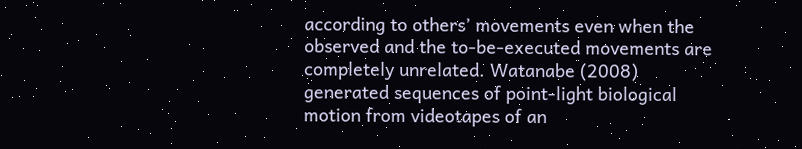according to others’ movements even when the observed and the to-be-executed movements are completely unrelated. Watanabe (2008) generated sequences of point-light biological motion from videotapes of an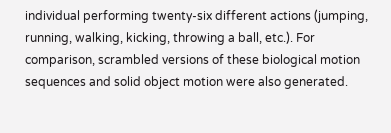individual performing twenty-six different actions (jumping, running, walking, kicking, throwing a ball, etc.). For comparison, scrambled versions of these biological motion sequences and solid object motion were also generated.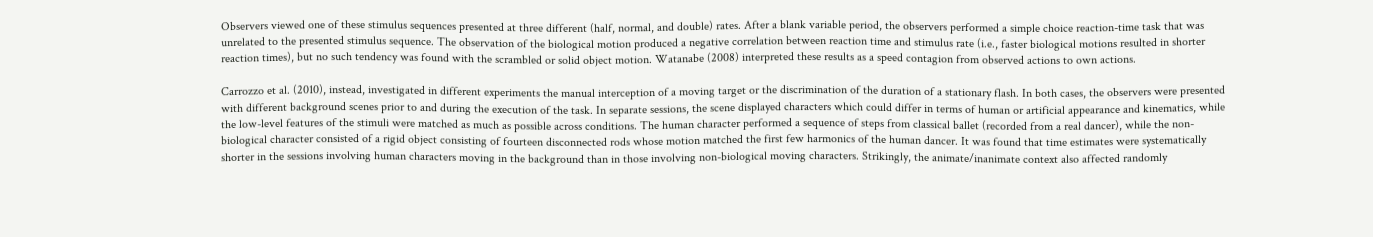Observers viewed one of these stimulus sequences presented at three different (half, normal, and double) rates. After a blank variable period, the observers performed a simple choice reaction-time task that was unrelated to the presented stimulus sequence. The observation of the biological motion produced a negative correlation between reaction time and stimulus rate (i.e., faster biological motions resulted in shorter reaction times), but no such tendency was found with the scrambled or solid object motion. Watanabe (2008) interpreted these results as a speed contagion from observed actions to own actions.

Carrozzo et al. (2010), instead, investigated in different experiments the manual interception of a moving target or the discrimination of the duration of a stationary flash. In both cases, the observers were presented with different background scenes prior to and during the execution of the task. In separate sessions, the scene displayed characters which could differ in terms of human or artificial appearance and kinematics, while the low-level features of the stimuli were matched as much as possible across conditions. The human character performed a sequence of steps from classical ballet (recorded from a real dancer), while the non-biological character consisted of a rigid object consisting of fourteen disconnected rods whose motion matched the first few harmonics of the human dancer. It was found that time estimates were systematically shorter in the sessions involving human characters moving in the background than in those involving non-biological moving characters. Strikingly, the animate/inanimate context also affected randomly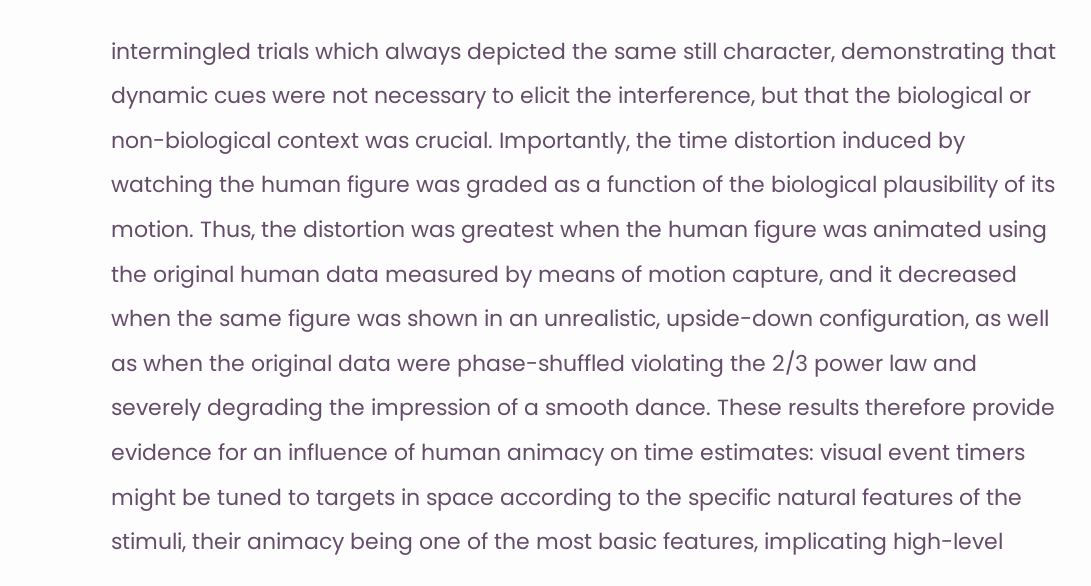intermingled trials which always depicted the same still character, demonstrating that dynamic cues were not necessary to elicit the interference, but that the biological or non-biological context was crucial. Importantly, the time distortion induced by watching the human figure was graded as a function of the biological plausibility of its motion. Thus, the distortion was greatest when the human figure was animated using the original human data measured by means of motion capture, and it decreased when the same figure was shown in an unrealistic, upside-down configuration, as well as when the original data were phase-shuffled violating the 2/3 power law and severely degrading the impression of a smooth dance. These results therefore provide evidence for an influence of human animacy on time estimates: visual event timers might be tuned to targets in space according to the specific natural features of the stimuli, their animacy being one of the most basic features, implicating high-level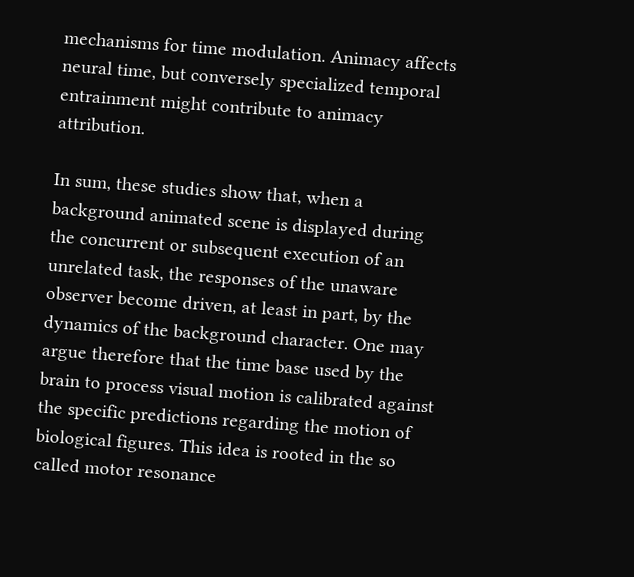mechanisms for time modulation. Animacy affects neural time, but conversely specialized temporal entrainment might contribute to animacy attribution.

In sum, these studies show that, when a background animated scene is displayed during the concurrent or subsequent execution of an unrelated task, the responses of the unaware observer become driven, at least in part, by the dynamics of the background character. One may argue therefore that the time base used by the brain to process visual motion is calibrated against the specific predictions regarding the motion of biological figures. This idea is rooted in the so called motor resonance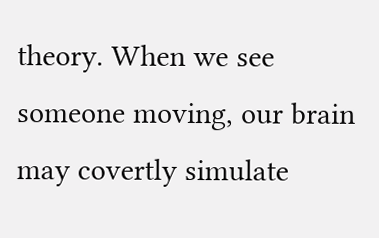theory. When we see someone moving, our brain may covertly simulate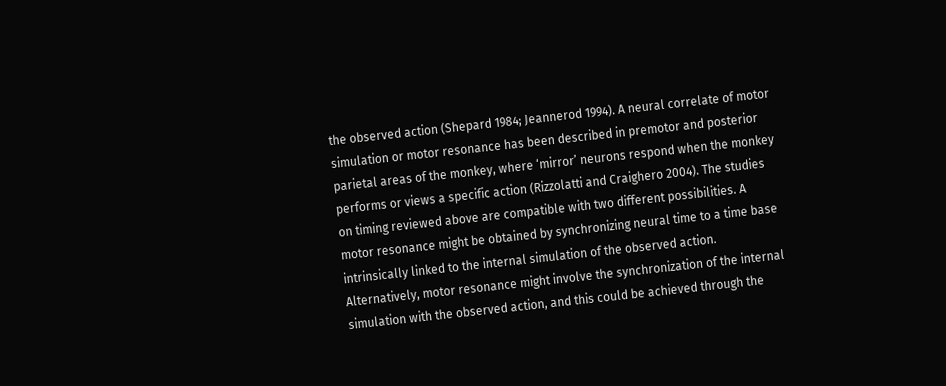the observed action (Shepard 1984; Jeannerod 1994). A neural correlate of motor simulation or motor resonance has been described in premotor and posterior parietal areas of the monkey, where ‘mirror’ neurons respond when the monkey performs or views a specific action (Rizzolatti and Craighero 2004). The studies on timing reviewed above are compatible with two different possibilities. A motor resonance might be obtained by synchronizing neural time to a time base intrinsically linked to the internal simulation of the observed action. Alternatively, motor resonance might involve the synchronization of the internal simulation with the observed action, and this could be achieved through the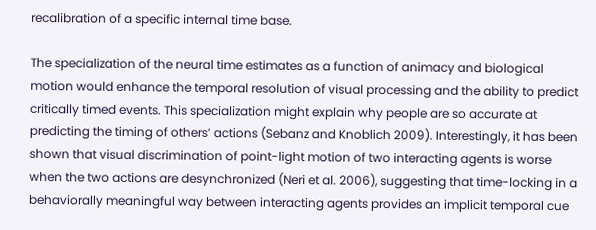recalibration of a specific internal time base.

The specialization of the neural time estimates as a function of animacy and biological motion would enhance the temporal resolution of visual processing and the ability to predict critically timed events. This specialization might explain why people are so accurate at predicting the timing of others’ actions (Sebanz and Knoblich 2009). Interestingly, it has been shown that visual discrimination of point-light motion of two interacting agents is worse when the two actions are desynchronized (Neri et al. 2006), suggesting that time-locking in a behaviorally meaningful way between interacting agents provides an implicit temporal cue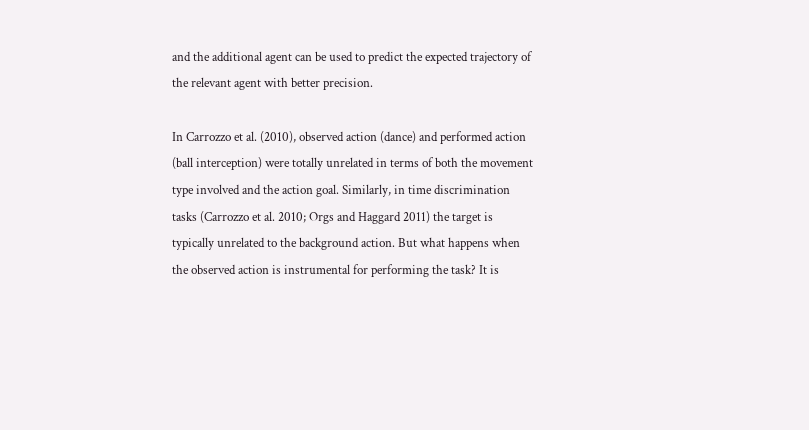and the additional agent can be used to predict the expected trajectory of the relevant agent with better precision.

In Carrozzo et al. (2010), observed action (dance) and performed action (ball interception) were totally unrelated in terms of both the movement type involved and the action goal. Similarly, in time discrimination tasks (Carrozzo et al. 2010; Orgs and Haggard 2011) the target is typically unrelated to the background action. But what happens when the observed action is instrumental for performing the task? It is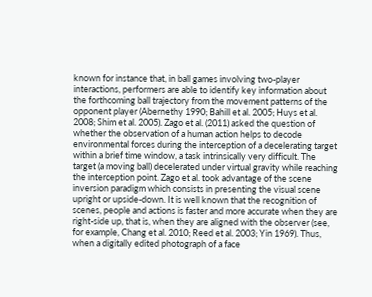known for instance that, in ball games involving two-player interactions, performers are able to identify key information about the forthcoming ball trajectory from the movement patterns of the opponent player (Abernethy 1990; Bahill et al. 2005; Huys et al. 2008; Shim et al. 2005). Zago et al. (2011) asked the question of whether the observation of a human action helps to decode environmental forces during the interception of a decelerating target within a brief time window, a task intrinsically very difficult. The target (a moving ball) decelerated under virtual gravity while reaching the interception point. Zago et al. took advantage of the scene inversion paradigm which consists in presenting the visual scene upright or upside-down. It is well known that the recognition of scenes, people and actions is faster and more accurate when they are right-side up, that is, when they are aligned with the observer (see, for example, Chang et al. 2010; Reed et al. 2003; Yin 1969). Thus, when a digitally edited photograph of a face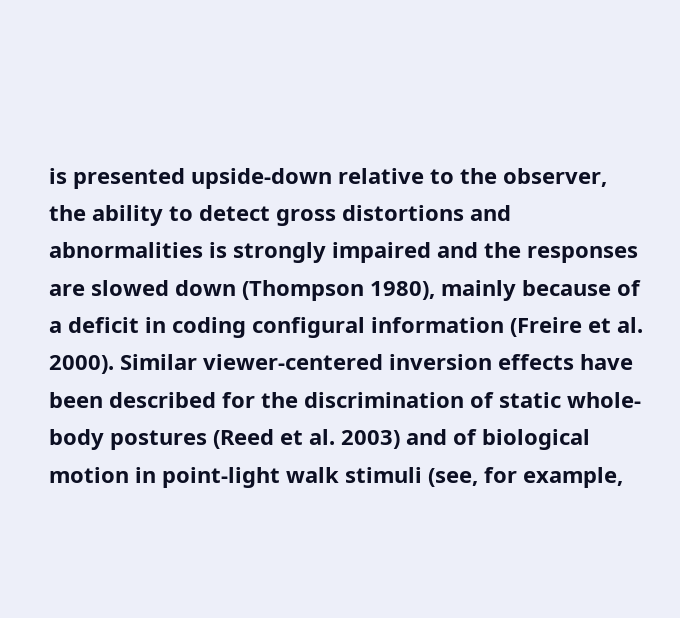is presented upside-down relative to the observer, the ability to detect gross distortions and abnormalities is strongly impaired and the responses are slowed down (Thompson 1980), mainly because of a deficit in coding configural information (Freire et al. 2000). Similar viewer-centered inversion effects have been described for the discrimination of static whole-body postures (Reed et al. 2003) and of biological motion in point-light walk stimuli (see, for example,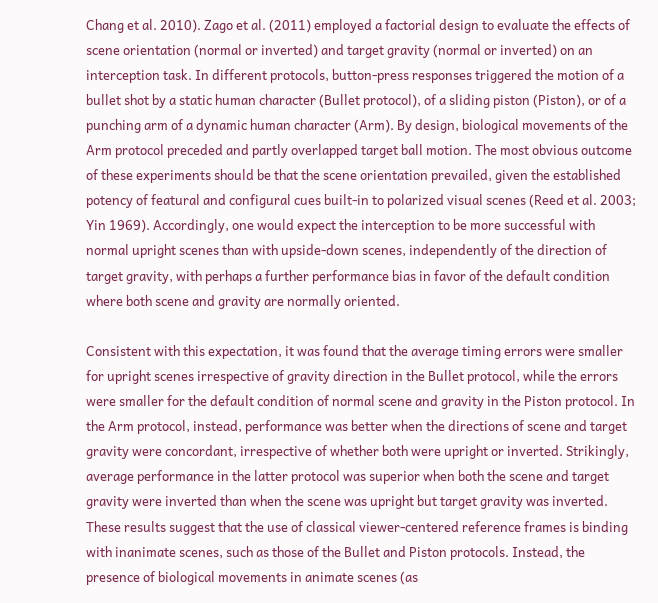Chang et al. 2010). Zago et al. (2011) employed a factorial design to evaluate the effects of scene orientation (normal or inverted) and target gravity (normal or inverted) on an interception task. In different protocols, button-press responses triggered the motion of a bullet shot by a static human character (Bullet protocol), of a sliding piston (Piston), or of a punching arm of a dynamic human character (Arm). By design, biological movements of the Arm protocol preceded and partly overlapped target ball motion. The most obvious outcome of these experiments should be that the scene orientation prevailed, given the established potency of featural and configural cues built-in to polarized visual scenes (Reed et al. 2003; Yin 1969). Accordingly, one would expect the interception to be more successful with normal upright scenes than with upside-down scenes, independently of the direction of target gravity, with perhaps a further performance bias in favor of the default condition where both scene and gravity are normally oriented.

Consistent with this expectation, it was found that the average timing errors were smaller for upright scenes irrespective of gravity direction in the Bullet protocol, while the errors were smaller for the default condition of normal scene and gravity in the Piston protocol. In the Arm protocol, instead, performance was better when the directions of scene and target gravity were concordant, irrespective of whether both were upright or inverted. Strikingly, average performance in the latter protocol was superior when both the scene and target gravity were inverted than when the scene was upright but target gravity was inverted. These results suggest that the use of classical viewer-centered reference frames is binding with inanimate scenes, such as those of the Bullet and Piston protocols. Instead, the presence of biological movements in animate scenes (as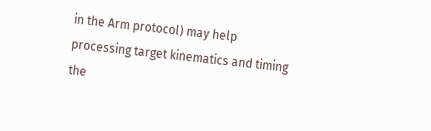in the Arm protocol) may help processing target kinematics and timing the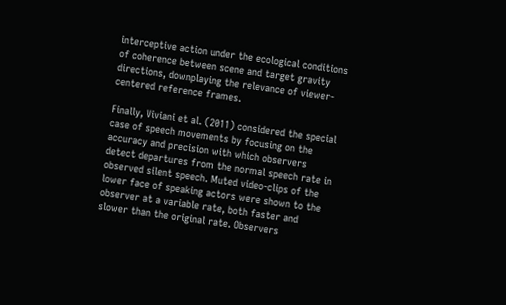interceptive action under the ecological conditions of coherence between scene and target gravity directions, downplaying the relevance of viewer-centered reference frames.

Finally, Viviani et al. (2011) considered the special case of speech movements by focusing on the accuracy and precision with which observers detect departures from the normal speech rate in observed silent speech. Muted video-clips of the lower face of speaking actors were shown to the observer at a variable rate, both faster and slower than the original rate. Observers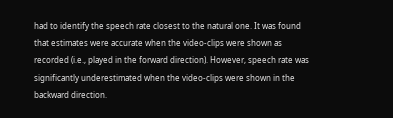had to identify the speech rate closest to the natural one. It was found that estimates were accurate when the video-clips were shown as recorded (i.e., played in the forward direction). However, speech rate was significantly underestimated when the video-clips were shown in the backward direction.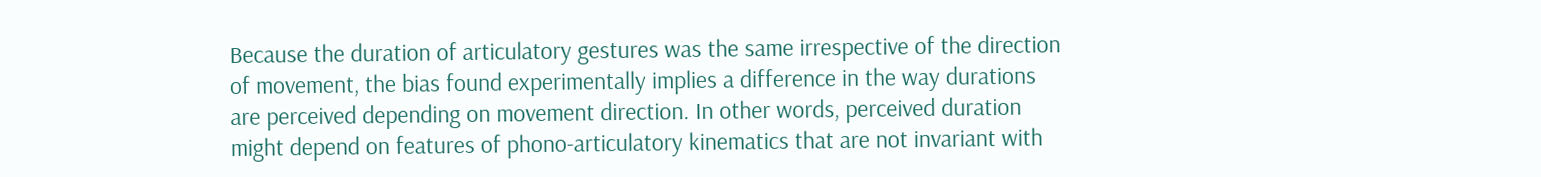Because the duration of articulatory gestures was the same irrespective of the direction of movement, the bias found experimentally implies a difference in the way durations are perceived depending on movement direction. In other words, perceived duration might depend on features of phono-articulatory kinematics that are not invariant with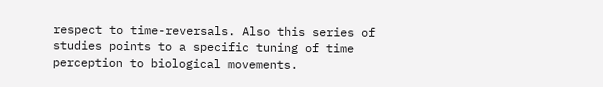respect to time-reversals. Also this series of studies points to a specific tuning of time perception to biological movements.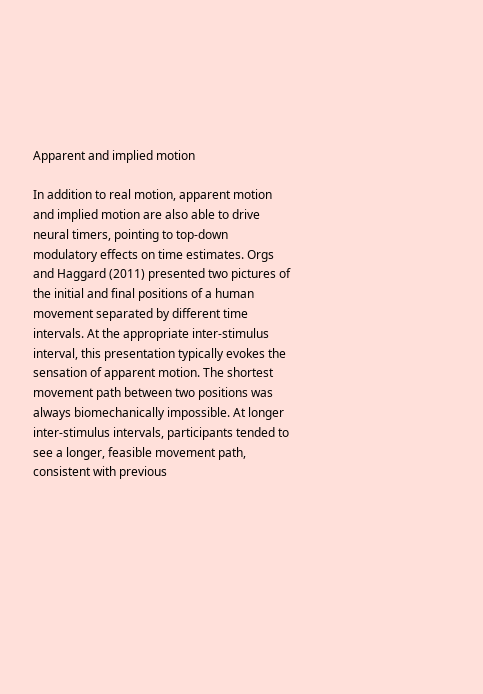Apparent and implied motion

In addition to real motion, apparent motion and implied motion are also able to drive neural timers, pointing to top-down modulatory effects on time estimates. Orgs and Haggard (2011) presented two pictures of the initial and final positions of a human movement separated by different time intervals. At the appropriate inter-stimulus interval, this presentation typically evokes the sensation of apparent motion. The shortest movement path between two positions was always biomechanically impossible. At longer inter-stimulus intervals, participants tended to see a longer, feasible movement path, consistent with previous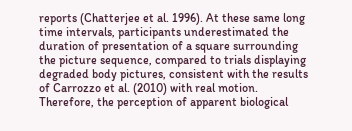reports (Chatterjee et al. 1996). At these same long time intervals, participants underestimated the duration of presentation of a square surrounding the picture sequence, compared to trials displaying degraded body pictures, consistent with the results of Carrozzo et al. (2010) with real motion. Therefore, the perception of apparent biological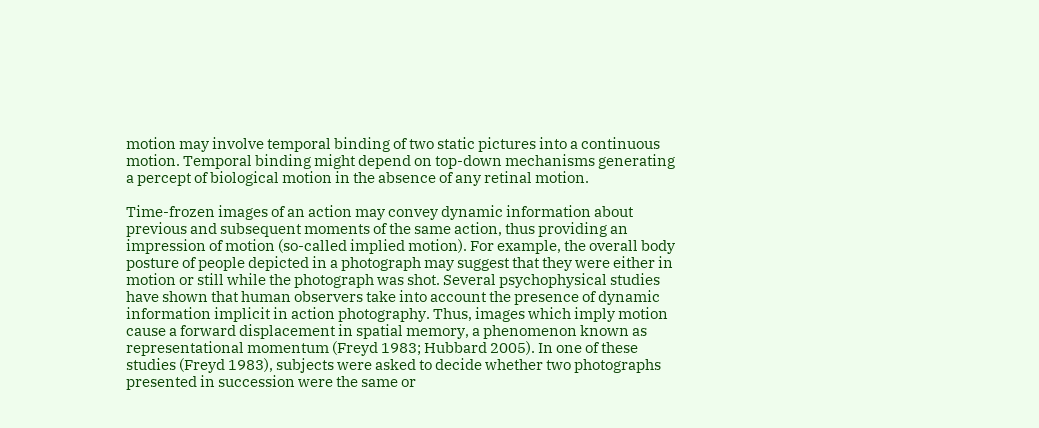motion may involve temporal binding of two static pictures into a continuous motion. Temporal binding might depend on top-down mechanisms generating a percept of biological motion in the absence of any retinal motion.

Time-frozen images of an action may convey dynamic information about previous and subsequent moments of the same action, thus providing an impression of motion (so-called implied motion). For example, the overall body posture of people depicted in a photograph may suggest that they were either in motion or still while the photograph was shot. Several psychophysical studies have shown that human observers take into account the presence of dynamic information implicit in action photography. Thus, images which imply motion cause a forward displacement in spatial memory, a phenomenon known as representational momentum (Freyd 1983; Hubbard 2005). In one of these studies (Freyd 1983), subjects were asked to decide whether two photographs presented in succession were the same or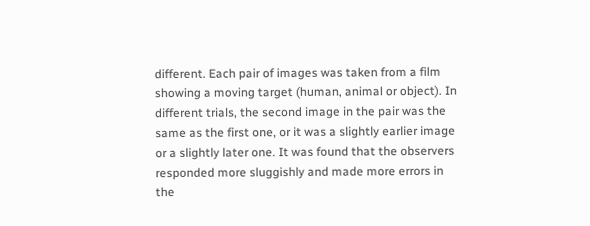different. Each pair of images was taken from a film showing a moving target (human, animal or object). In different trials, the second image in the pair was the same as the first one, or it was a slightly earlier image or a slightly later one. It was found that the observers responded more sluggishly and made more errors in the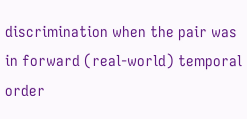discrimination when the pair was in forward (real-world) temporal order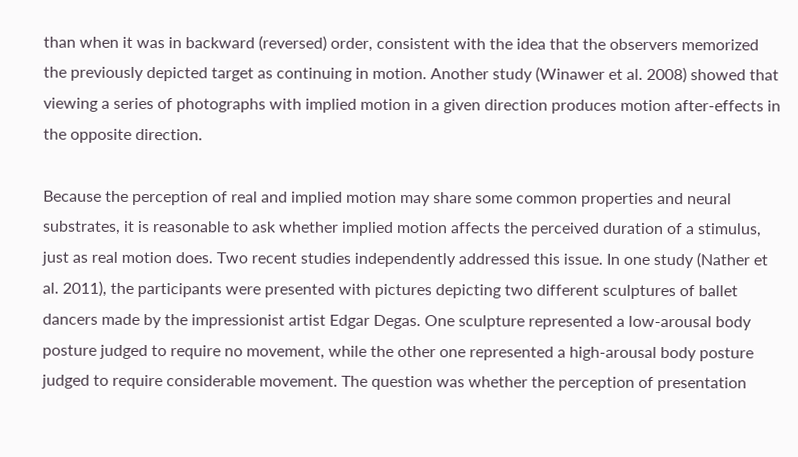than when it was in backward (reversed) order, consistent with the idea that the observers memorized the previously depicted target as continuing in motion. Another study (Winawer et al. 2008) showed that viewing a series of photographs with implied motion in a given direction produces motion after-effects in the opposite direction.

Because the perception of real and implied motion may share some common properties and neural substrates, it is reasonable to ask whether implied motion affects the perceived duration of a stimulus, just as real motion does. Two recent studies independently addressed this issue. In one study (Nather et al. 2011), the participants were presented with pictures depicting two different sculptures of ballet dancers made by the impressionist artist Edgar Degas. One sculpture represented a low-arousal body posture judged to require no movement, while the other one represented a high-arousal body posture judged to require considerable movement. The question was whether the perception of presentation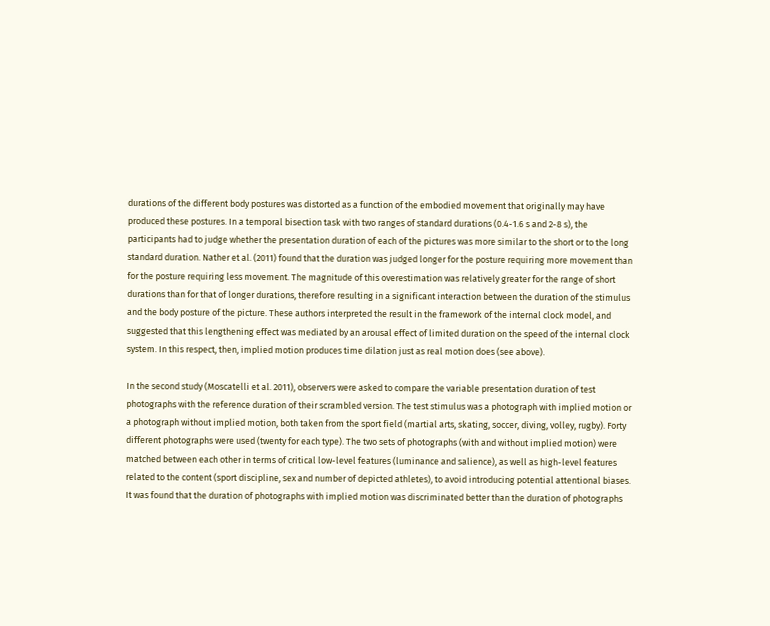durations of the different body postures was distorted as a function of the embodied movement that originally may have produced these postures. In a temporal bisection task with two ranges of standard durations (0.4-1.6 s and 2-8 s), the participants had to judge whether the presentation duration of each of the pictures was more similar to the short or to the long standard duration. Nather et al. (2011) found that the duration was judged longer for the posture requiring more movement than for the posture requiring less movement. The magnitude of this overestimation was relatively greater for the range of short durations than for that of longer durations, therefore resulting in a significant interaction between the duration of the stimulus and the body posture of the picture. These authors interpreted the result in the framework of the internal clock model, and suggested that this lengthening effect was mediated by an arousal effect of limited duration on the speed of the internal clock system. In this respect, then, implied motion produces time dilation just as real motion does (see above).

In the second study (Moscatelli et al. 2011), observers were asked to compare the variable presentation duration of test photographs with the reference duration of their scrambled version. The test stimulus was a photograph with implied motion or a photograph without implied motion, both taken from the sport field (martial arts, skating, soccer, diving, volley, rugby). Forty different photographs were used (twenty for each type). The two sets of photographs (with and without implied motion) were matched between each other in terms of critical low-level features (luminance and salience), as well as high-level features related to the content (sport discipline, sex and number of depicted athletes), to avoid introducing potential attentional biases. It was found that the duration of photographs with implied motion was discriminated better than the duration of photographs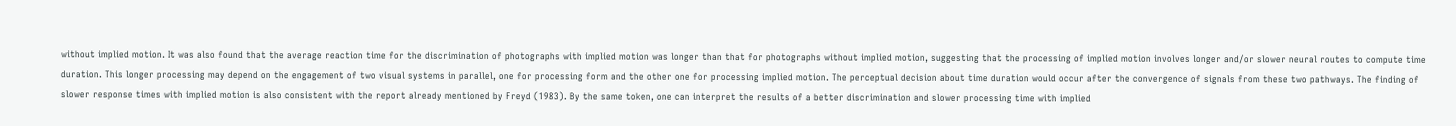without implied motion. It was also found that the average reaction time for the discrimination of photographs with implied motion was longer than that for photographs without implied motion, suggesting that the processing of implied motion involves longer and/or slower neural routes to compute time duration. This longer processing may depend on the engagement of two visual systems in parallel, one for processing form and the other one for processing implied motion. The perceptual decision about time duration would occur after the convergence of signals from these two pathways. The finding of slower response times with implied motion is also consistent with the report already mentioned by Freyd (1983). By the same token, one can interpret the results of a better discrimination and slower processing time with implied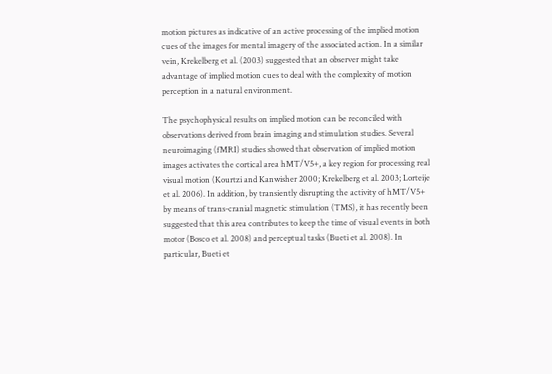motion pictures as indicative of an active processing of the implied motion cues of the images for mental imagery of the associated action. In a similar vein, Krekelberg et al. (2003) suggested that an observer might take advantage of implied motion cues to deal with the complexity of motion perception in a natural environment.

The psychophysical results on implied motion can be reconciled with observations derived from brain imaging and stimulation studies. Several neuroimaging (fMRI) studies showed that observation of implied motion images activates the cortical area hMT/V5+, a key region for processing real visual motion (Kourtzi and Kanwisher 2000; Krekelberg et al. 2003; Lorteije et al. 2006). In addition, by transiently disrupting the activity of hMT/V5+ by means of trans-cranial magnetic stimulation (TMS), it has recently been suggested that this area contributes to keep the time of visual events in both motor (Bosco et al. 2008) and perceptual tasks (Bueti et al. 2008). In particular, Bueti et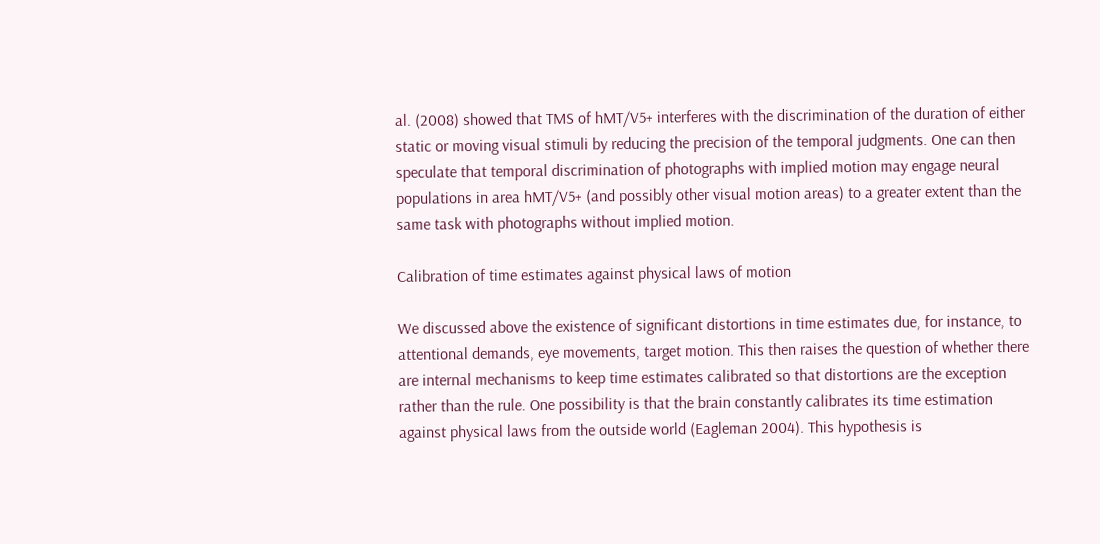al. (2008) showed that TMS of hMT/V5+ interferes with the discrimination of the duration of either static or moving visual stimuli by reducing the precision of the temporal judgments. One can then speculate that temporal discrimination of photographs with implied motion may engage neural populations in area hMT/V5+ (and possibly other visual motion areas) to a greater extent than the same task with photographs without implied motion.

Calibration of time estimates against physical laws of motion

We discussed above the existence of significant distortions in time estimates due, for instance, to attentional demands, eye movements, target motion. This then raises the question of whether there are internal mechanisms to keep time estimates calibrated so that distortions are the exception rather than the rule. One possibility is that the brain constantly calibrates its time estimation against physical laws from the outside world (Eagleman 2004). This hypothesis is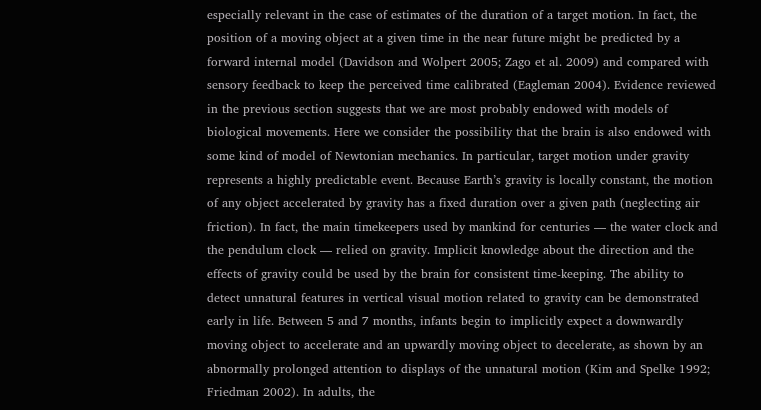especially relevant in the case of estimates of the duration of a target motion. In fact, the position of a moving object at a given time in the near future might be predicted by a forward internal model (Davidson and Wolpert 2005; Zago et al. 2009) and compared with sensory feedback to keep the perceived time calibrated (Eagleman 2004). Evidence reviewed in the previous section suggests that we are most probably endowed with models of biological movements. Here we consider the possibility that the brain is also endowed with some kind of model of Newtonian mechanics. In particular, target motion under gravity represents a highly predictable event. Because Earth’s gravity is locally constant, the motion of any object accelerated by gravity has a fixed duration over a given path (neglecting air friction). In fact, the main timekeepers used by mankind for centuries — the water clock and the pendulum clock — relied on gravity. Implicit knowledge about the direction and the effects of gravity could be used by the brain for consistent time-keeping. The ability to detect unnatural features in vertical visual motion related to gravity can be demonstrated early in life. Between 5 and 7 months, infants begin to implicitly expect a downwardly moving object to accelerate and an upwardly moving object to decelerate, as shown by an abnormally prolonged attention to displays of the unnatural motion (Kim and Spelke 1992; Friedman 2002). In adults, the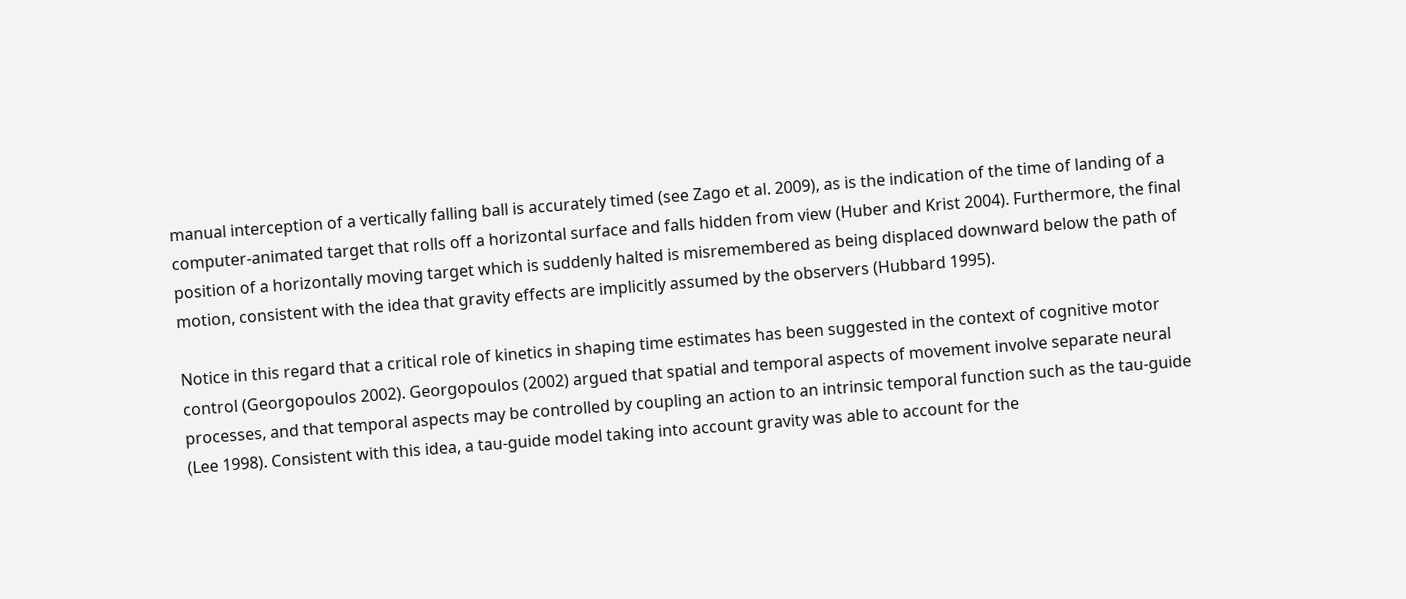manual interception of a vertically falling ball is accurately timed (see Zago et al. 2009), as is the indication of the time of landing of a computer-animated target that rolls off a horizontal surface and falls hidden from view (Huber and Krist 2004). Furthermore, the final position of a horizontally moving target which is suddenly halted is misremembered as being displaced downward below the path of motion, consistent with the idea that gravity effects are implicitly assumed by the observers (Hubbard 1995).

Notice in this regard that a critical role of kinetics in shaping time estimates has been suggested in the context of cognitive motor control (Georgopoulos 2002). Georgopoulos (2002) argued that spatial and temporal aspects of movement involve separate neural processes, and that temporal aspects may be controlled by coupling an action to an intrinsic temporal function such as the tau-guide (Lee 1998). Consistent with this idea, a tau-guide model taking into account gravity was able to account for the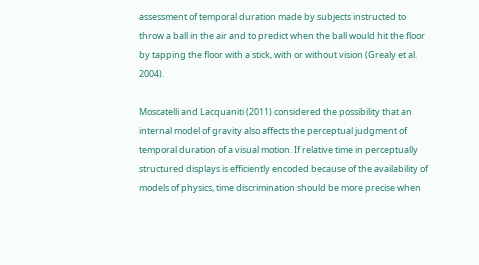assessment of temporal duration made by subjects instructed to throw a ball in the air and to predict when the ball would hit the floor by tapping the floor with a stick, with or without vision (Grealy et al. 2004).

Moscatelli and Lacquaniti (2011) considered the possibility that an internal model of gravity also affects the perceptual judgment of temporal duration of a visual motion. If relative time in perceptually structured displays is efficiently encoded because of the availability of models of physics, time discrimination should be more precise when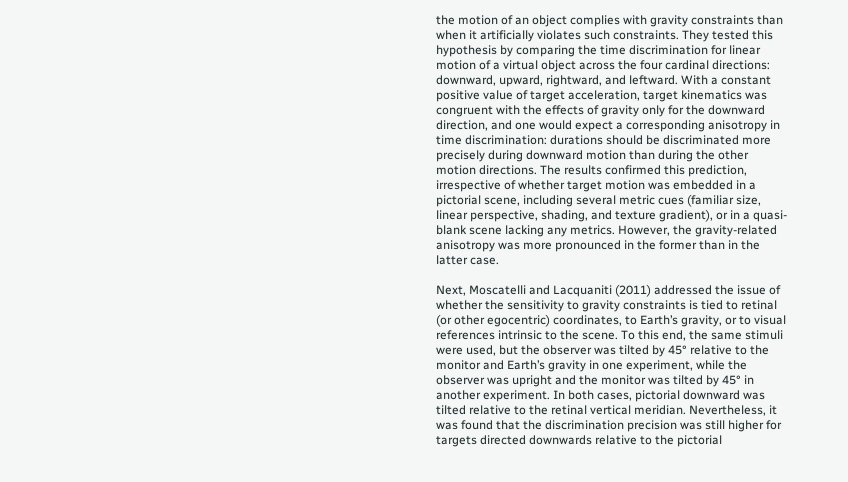the motion of an object complies with gravity constraints than when it artificially violates such constraints. They tested this hypothesis by comparing the time discrimination for linear motion of a virtual object across the four cardinal directions: downward, upward, rightward, and leftward. With a constant positive value of target acceleration, target kinematics was congruent with the effects of gravity only for the downward direction, and one would expect a corresponding anisotropy in time discrimination: durations should be discriminated more precisely during downward motion than during the other motion directions. The results confirmed this prediction, irrespective of whether target motion was embedded in a pictorial scene, including several metric cues (familiar size, linear perspective, shading, and texture gradient), or in a quasi-blank scene lacking any metrics. However, the gravity-related anisotropy was more pronounced in the former than in the latter case.

Next, Moscatelli and Lacquaniti (2011) addressed the issue of whether the sensitivity to gravity constraints is tied to retinal (or other egocentric) coordinates, to Earth’s gravity, or to visual references intrinsic to the scene. To this end, the same stimuli were used, but the observer was tilted by 45° relative to the monitor and Earth’s gravity in one experiment, while the observer was upright and the monitor was tilted by 45° in another experiment. In both cases, pictorial downward was tilted relative to the retinal vertical meridian. Nevertheless, it was found that the discrimination precision was still higher for targets directed downwards relative to the pictorial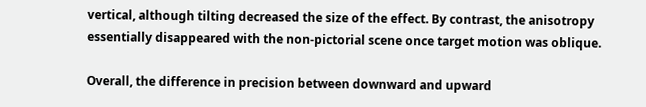vertical, although tilting decreased the size of the effect. By contrast, the anisotropy essentially disappeared with the non-pictorial scene once target motion was oblique.

Overall, the difference in precision between downward and upward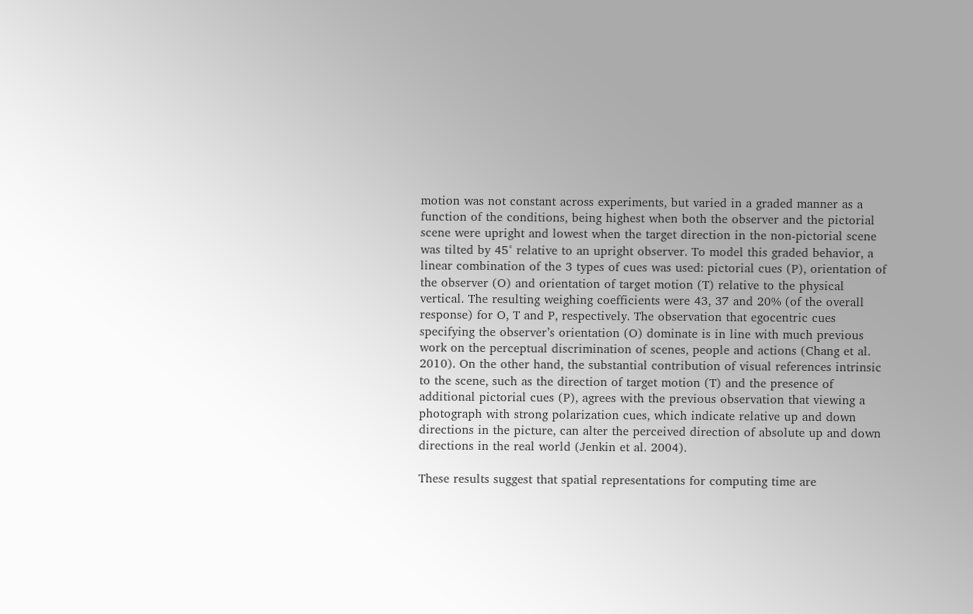motion was not constant across experiments, but varied in a graded manner as a function of the conditions, being highest when both the observer and the pictorial scene were upright and lowest when the target direction in the non-pictorial scene was tilted by 45° relative to an upright observer. To model this graded behavior, a linear combination of the 3 types of cues was used: pictorial cues (P), orientation of the observer (O) and orientation of target motion (T) relative to the physical vertical. The resulting weighing coefficients were 43, 37 and 20% (of the overall response) for O, T and P, respectively. The observation that egocentric cues specifying the observer’s orientation (O) dominate is in line with much previous work on the perceptual discrimination of scenes, people and actions (Chang et al. 2010). On the other hand, the substantial contribution of visual references intrinsic to the scene, such as the direction of target motion (T) and the presence of additional pictorial cues (P), agrees with the previous observation that viewing a photograph with strong polarization cues, which indicate relative up and down directions in the picture, can alter the perceived direction of absolute up and down directions in the real world (Jenkin et al. 2004).

These results suggest that spatial representations for computing time are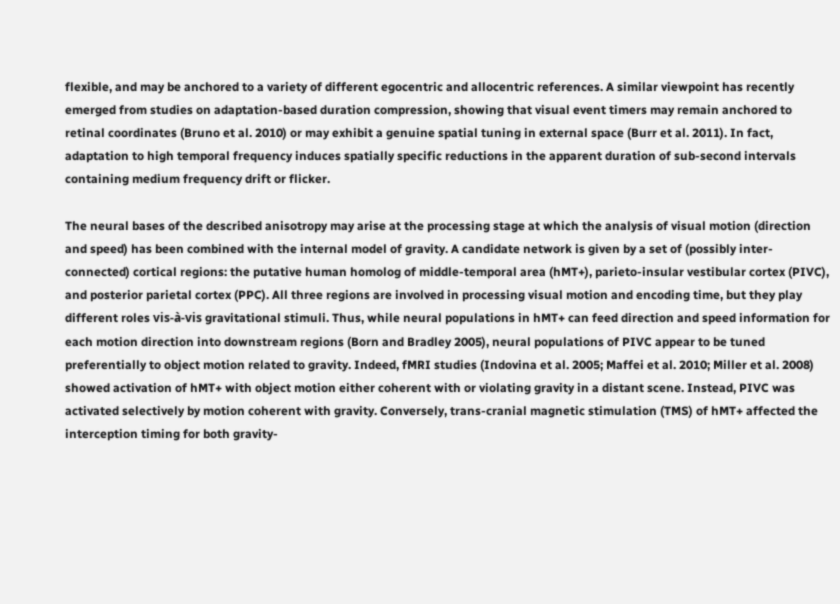flexible, and may be anchored to a variety of different egocentric and allocentric references. A similar viewpoint has recently emerged from studies on adaptation-based duration compression, showing that visual event timers may remain anchored to retinal coordinates (Bruno et al. 2010) or may exhibit a genuine spatial tuning in external space (Burr et al. 2011). In fact, adaptation to high temporal frequency induces spatially specific reductions in the apparent duration of sub-second intervals containing medium frequency drift or flicker.

The neural bases of the described anisotropy may arise at the processing stage at which the analysis of visual motion (direction and speed) has been combined with the internal model of gravity. A candidate network is given by a set of (possibly inter-connected) cortical regions: the putative human homolog of middle-temporal area (hMT+), parieto-insular vestibular cortex (PIVC), and posterior parietal cortex (PPC). All three regions are involved in processing visual motion and encoding time, but they play different roles vis-à-vis gravitational stimuli. Thus, while neural populations in hMT+ can feed direction and speed information for each motion direction into downstream regions (Born and Bradley 2005), neural populations of PIVC appear to be tuned preferentially to object motion related to gravity. Indeed, fMRI studies (Indovina et al. 2005; Maffei et al. 2010; Miller et al. 2008) showed activation of hMT+ with object motion either coherent with or violating gravity in a distant scene. Instead, PIVC was activated selectively by motion coherent with gravity. Conversely, trans-cranial magnetic stimulation (TMS) of hMT+ affected the interception timing for both gravity-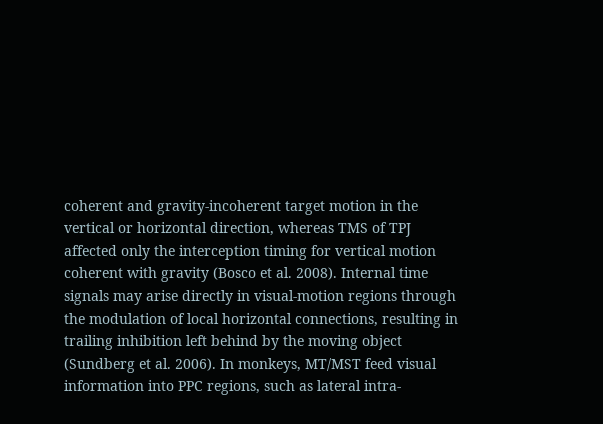coherent and gravity-incoherent target motion in the vertical or horizontal direction, whereas TMS of TPJ affected only the interception timing for vertical motion coherent with gravity (Bosco et al. 2008). Internal time signals may arise directly in visual-motion regions through the modulation of local horizontal connections, resulting in trailing inhibition left behind by the moving object (Sundberg et al. 2006). In monkeys, MT/MST feed visual information into PPC regions, such as lateral intra-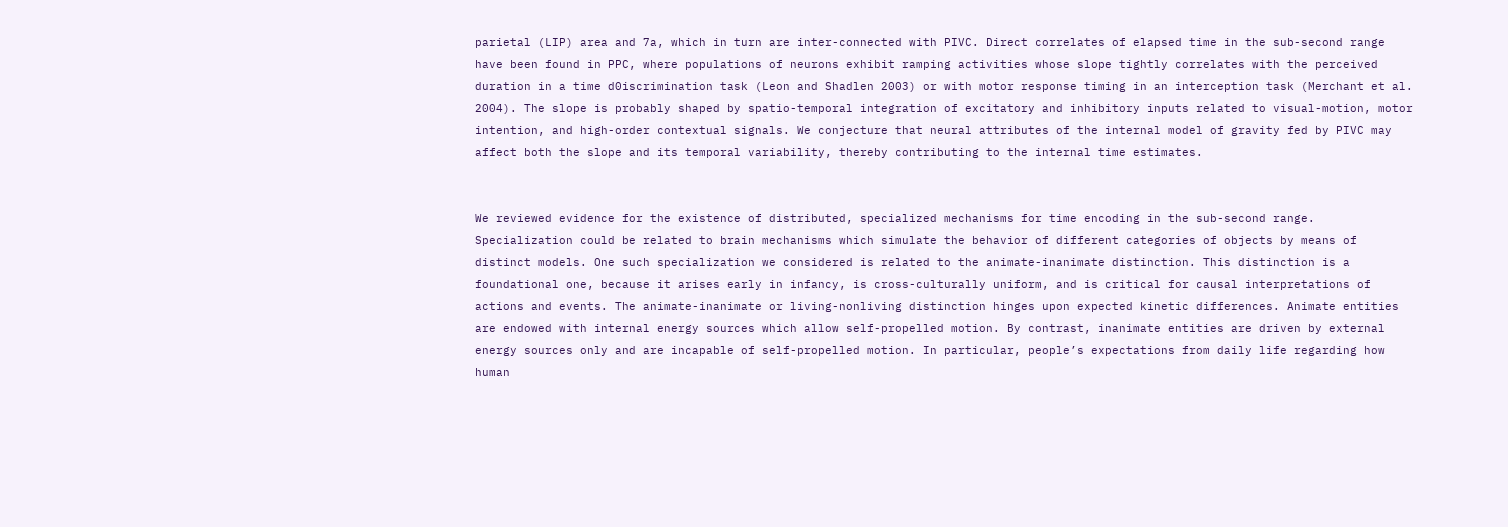parietal (LIP) area and 7a, which in turn are inter-connected with PIVC. Direct correlates of elapsed time in the sub-second range have been found in PPC, where populations of neurons exhibit ramping activities whose slope tightly correlates with the perceived duration in a time d0iscrimination task (Leon and Shadlen 2003) or with motor response timing in an interception task (Merchant et al. 2004). The slope is probably shaped by spatio-temporal integration of excitatory and inhibitory inputs related to visual-motion, motor intention, and high-order contextual signals. We conjecture that neural attributes of the internal model of gravity fed by PIVC may affect both the slope and its temporal variability, thereby contributing to the internal time estimates.


We reviewed evidence for the existence of distributed, specialized mechanisms for time encoding in the sub-second range. Specialization could be related to brain mechanisms which simulate the behavior of different categories of objects by means of distinct models. One such specialization we considered is related to the animate-inanimate distinction. This distinction is a foundational one, because it arises early in infancy, is cross-culturally uniform, and is critical for causal interpretations of actions and events. The animate-inanimate or living-nonliving distinction hinges upon expected kinetic differences. Animate entities are endowed with internal energy sources which allow self-propelled motion. By contrast, inanimate entities are driven by external energy sources only and are incapable of self-propelled motion. In particular, people’s expectations from daily life regarding how human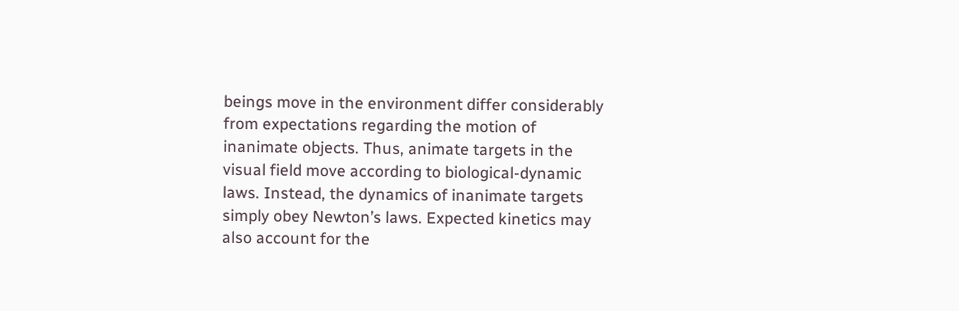beings move in the environment differ considerably from expectations regarding the motion of inanimate objects. Thus, animate targets in the visual field move according to biological-dynamic laws. Instead, the dynamics of inanimate targets simply obey Newton’s laws. Expected kinetics may also account for the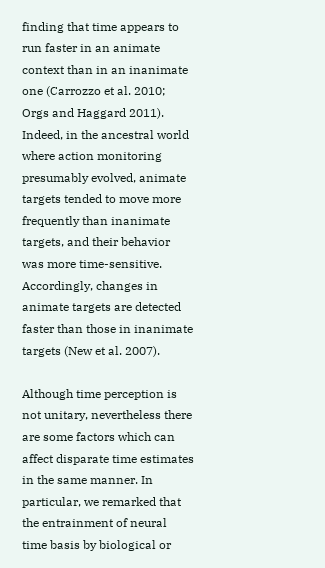finding that time appears to run faster in an animate context than in an inanimate one (Carrozzo et al. 2010; Orgs and Haggard 2011). Indeed, in the ancestral world where action monitoring presumably evolved, animate targets tended to move more frequently than inanimate targets, and their behavior was more time-sensitive. Accordingly, changes in animate targets are detected faster than those in inanimate targets (New et al. 2007).

Although time perception is not unitary, nevertheless there are some factors which can affect disparate time estimates in the same manner. In particular, we remarked that the entrainment of neural time basis by biological or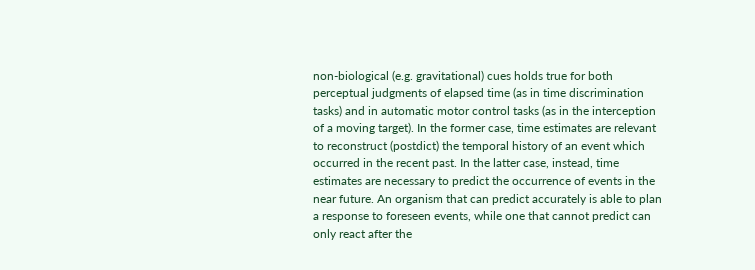non-biological (e.g. gravitational) cues holds true for both perceptual judgments of elapsed time (as in time discrimination tasks) and in automatic motor control tasks (as in the interception of a moving target). In the former case, time estimates are relevant to reconstruct (postdict) the temporal history of an event which occurred in the recent past. In the latter case, instead, time estimates are necessary to predict the occurrence of events in the near future. An organism that can predict accurately is able to plan a response to foreseen events, while one that cannot predict can only react after the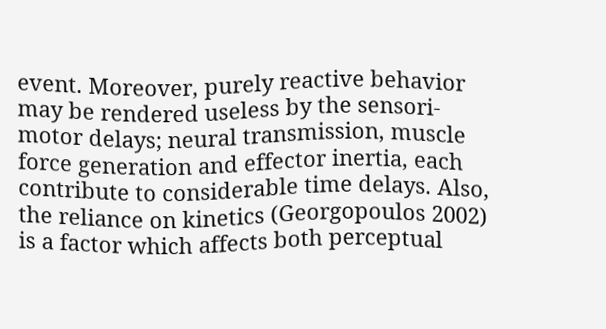event. Moreover, purely reactive behavior may be rendered useless by the sensori-motor delays; neural transmission, muscle force generation and effector inertia, each contribute to considerable time delays. Also, the reliance on kinetics (Georgopoulos 2002) is a factor which affects both perceptual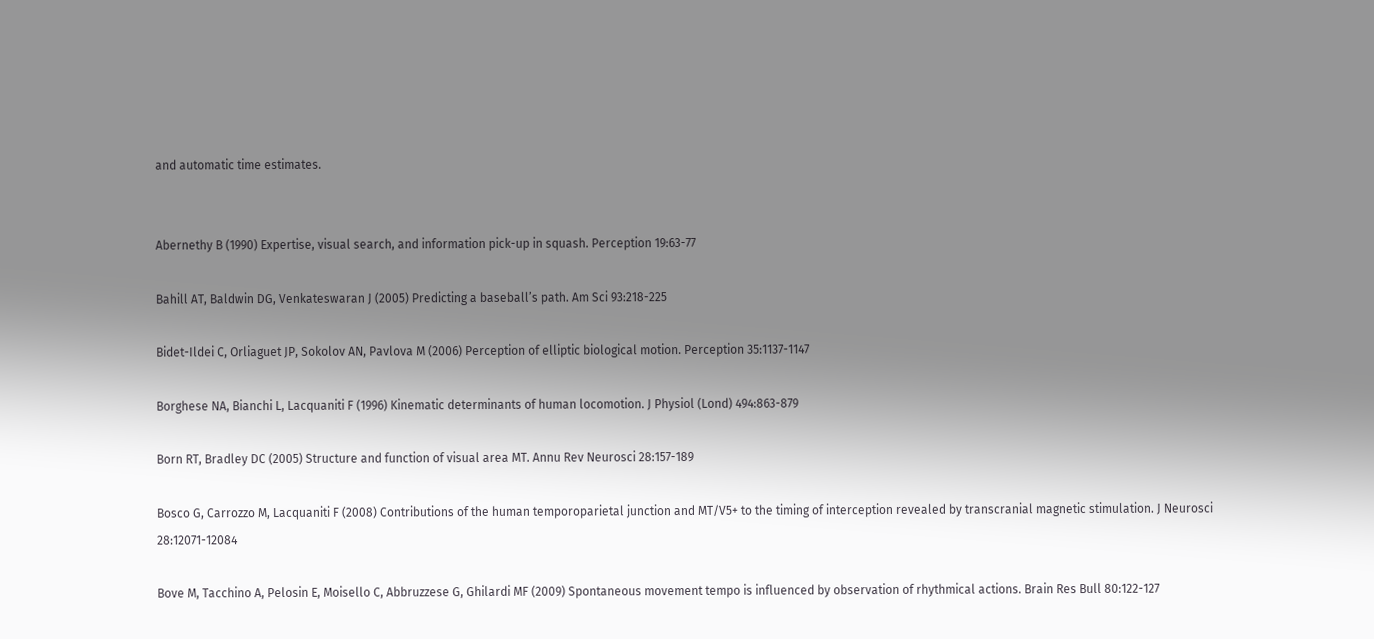and automatic time estimates.


Abernethy B (1990) Expertise, visual search, and information pick-up in squash. Perception 19:63-77

Bahill AT, Baldwin DG, Venkateswaran J (2005) Predicting a baseball’s path. Am Sci 93:218-225

Bidet-Ildei C, Orliaguet JP, Sokolov AN, Pavlova M (2006) Perception of elliptic biological motion. Perception 35:1137-1147

Borghese NA, Bianchi L, Lacquaniti F (1996) Kinematic determinants of human locomotion. J Physiol (Lond) 494:863-879

Born RT, Bradley DC (2005) Structure and function of visual area MT. Annu Rev Neurosci 28:157-189

Bosco G, Carrozzo M, Lacquaniti F (2008) Contributions of the human temporoparietal junction and MT/V5+ to the timing of interception revealed by transcranial magnetic stimulation. J Neurosci 28:12071-12084

Bove M, Tacchino A, Pelosin E, Moisello C, Abbruzzese G, Ghilardi MF (2009) Spontaneous movement tempo is influenced by observation of rhythmical actions. Brain Res Bull 80:122-127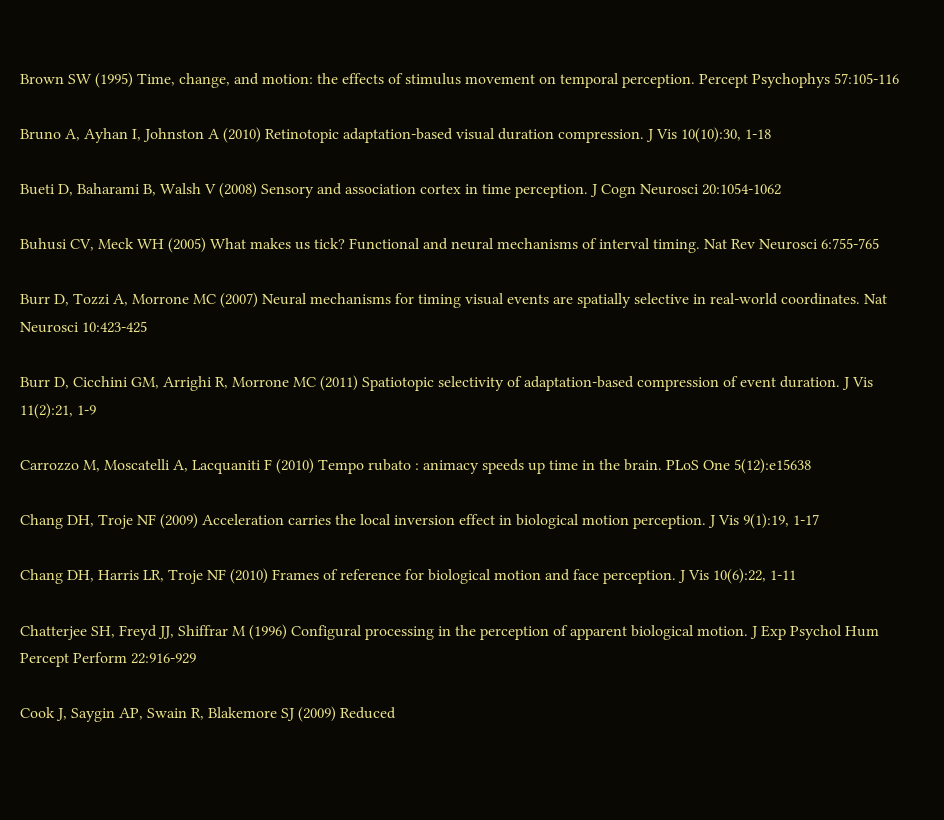Brown SW (1995) Time, change, and motion: the effects of stimulus movement on temporal perception. Percept Psychophys 57:105-116

Bruno A, Ayhan I, Johnston A (2010) Retinotopic adaptation-based visual duration compression. J Vis 10(10):30, 1-18

Bueti D, Baharami B, Walsh V (2008) Sensory and association cortex in time perception. J Cogn Neurosci 20:1054-1062

Buhusi CV, Meck WH (2005) What makes us tick? Functional and neural mechanisms of interval timing. Nat Rev Neurosci 6:755-765

Burr D, Tozzi A, Morrone MC (2007) Neural mechanisms for timing visual events are spatially selective in real-world coordinates. Nat Neurosci 10:423-425

Burr D, Cicchini GM, Arrighi R, Morrone MC (2011) Spatiotopic selectivity of adaptation-based compression of event duration. J Vis 11(2):21, 1-9

Carrozzo M, Moscatelli A, Lacquaniti F (2010) Tempo rubato : animacy speeds up time in the brain. PLoS One 5(12):e15638

Chang DH, Troje NF (2009) Acceleration carries the local inversion effect in biological motion perception. J Vis 9(1):19, 1-17

Chang DH, Harris LR, Troje NF (2010) Frames of reference for biological motion and face perception. J Vis 10(6):22, 1-11

Chatterjee SH, Freyd JJ, Shiffrar M (1996) Configural processing in the perception of apparent biological motion. J Exp Psychol Hum Percept Perform 22:916-929

Cook J, Saygin AP, Swain R, Blakemore SJ (2009) Reduced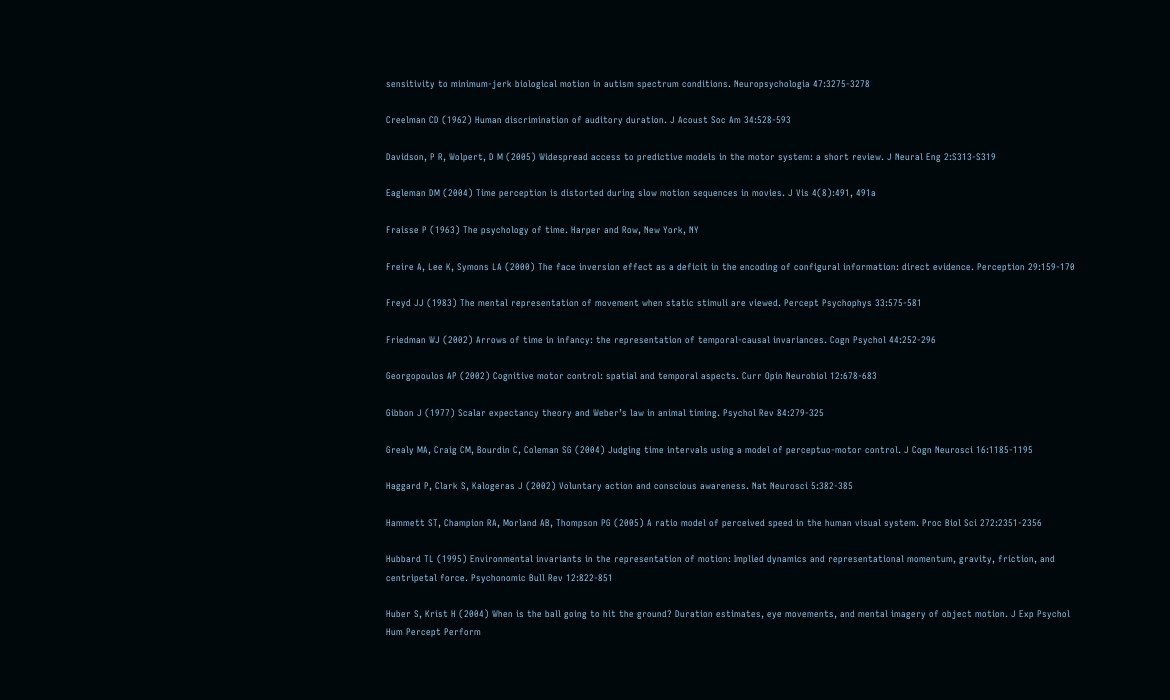sensitivity to minimum-jerk biological motion in autism spectrum conditions. Neuropsychologia 47:3275-3278

Creelman CD (1962) Human discrimination of auditory duration. J Acoust Soc Am 34:528-593

Davidson, P R, Wolpert, D M (2005) Widespread access to predictive models in the motor system: a short review. J Neural Eng 2:S313-S319

Eagleman DM (2004) Time perception is distorted during slow motion sequences in movies. J Vis 4(8):491, 491a

Fraisse P (1963) The psychology of time. Harper and Row, New York, NY

Freire A, Lee K, Symons LA (2000) The face inversion effect as a deficit in the encoding of configural information: direct evidence. Perception 29:159-170

Freyd JJ (1983) The mental representation of movement when static stimuli are viewed. Percept Psychophys 33:575-581

Friedman WJ (2002) Arrows of time in infancy: the representation of temporal-causal invariances. Cogn Psychol 44:252-296

Georgopoulos AP (2002) Cognitive motor control: spatial and temporal aspects. Curr Opin Neurobiol 12:678-683

Gibbon J (1977) Scalar expectancy theory and Weber’s law in animal timing. Psychol Rev 84:279-325

Grealy MA, Craig CM, Bourdin C, Coleman SG (2004) Judging time intervals using a model of perceptuo-motor control. J Cogn Neurosci 16:1185-1195

Haggard P, Clark S, Kalogeras J (2002) Voluntary action and conscious awareness. Nat Neurosci 5:382-385

Hammett ST, Champion RA, Morland AB, Thompson PG (2005) A ratio model of perceived speed in the human visual system. Proc Biol Sci 272:2351-2356

Hubbard TL (1995) Environmental invariants in the representation of motion: Implied dynamics and representational momentum, gravity, friction, and centripetal force. Psychonomic Bull Rev 12:822-851

Huber S, Krist H (2004) When is the ball going to hit the ground? Duration estimates, eye movements, and mental imagery of object motion. J Exp Psychol Hum Percept Perform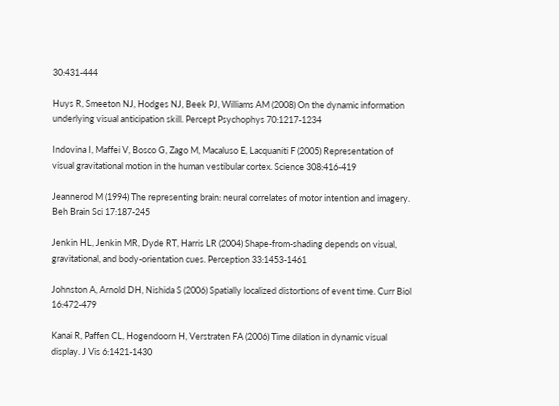30:431-444

Huys R, Smeeton NJ, Hodges NJ, Beek PJ, Williams AM (2008) On the dynamic information underlying visual anticipation skill. Percept Psychophys 70:1217-1234

Indovina I, Maffei V, Bosco G, Zago M, Macaluso E, Lacquaniti F (2005) Representation of visual gravitational motion in the human vestibular cortex. Science 308:416-419

Jeannerod M (1994) The representing brain: neural correlates of motor intention and imagery. Beh Brain Sci 17:187-245

Jenkin HL, Jenkin MR, Dyde RT, Harris LR (2004) Shape-from-shading depends on visual, gravitational, and body-orientation cues. Perception 33:1453-1461

Johnston A, Arnold DH, Nishida S (2006) Spatially localized distortions of event time. Curr Biol 16:472-479

Kanai R, Paffen CL, Hogendoorn H, Verstraten FA (2006) Time dilation in dynamic visual display. J Vis 6:1421-1430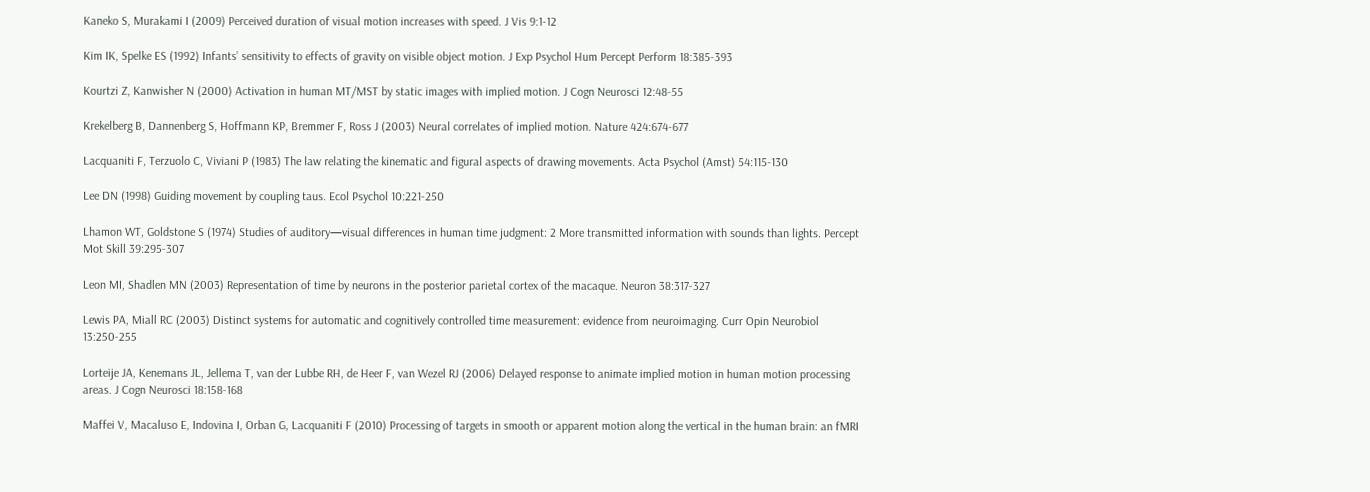Kaneko S, Murakami I (2009) Perceived duration of visual motion increases with speed. J Vis 9:1-12

Kim IK, Spelke ES (1992) Infants’ sensitivity to effects of gravity on visible object motion. J Exp Psychol Hum Percept Perform 18:385-393

Kourtzi Z, Kanwisher N (2000) Activation in human MT/MST by static images with implied motion. J Cogn Neurosci 12:48-55

Krekelberg B, Dannenberg S, Hoffmann KP, Bremmer F, Ross J (2003) Neural correlates of implied motion. Nature 424:674-677

Lacquaniti F, Terzuolo C, Viviani P (1983) The law relating the kinematic and figural aspects of drawing movements. Acta Psychol (Amst) 54:115-130

Lee DN (1998) Guiding movement by coupling taus. Ecol Psychol 10:221-250

Lhamon WT, Goldstone S (1974) Studies of auditory—visual differences in human time judgment: 2 More transmitted information with sounds than lights. Percept Mot Skill 39:295-307

Leon MI, Shadlen MN (2003) Representation of time by neurons in the posterior parietal cortex of the macaque. Neuron 38:317-327

Lewis PA, Miall RC (2003) Distinct systems for automatic and cognitively controlled time measurement: evidence from neuroimaging. Curr Opin Neurobiol 13:250-255

Lorteije JA, Kenemans JL, Jellema T, van der Lubbe RH, de Heer F, van Wezel RJ (2006) Delayed response to animate implied motion in human motion processing areas. J Cogn Neurosci 18:158-168

Maffei V, Macaluso E, Indovina I, Orban G, Lacquaniti F (2010) Processing of targets in smooth or apparent motion along the vertical in the human brain: an fMRI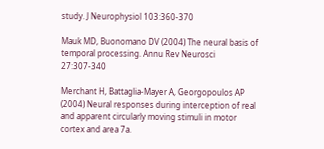study. J Neurophysiol 103:360-370

Mauk MD, Buonomano DV (2004) The neural basis of temporal processing. Annu Rev Neurosci 27:307-340

Merchant H, Battaglia-Mayer A, Georgopoulos AP (2004) Neural responses during interception of real and apparent circularly moving stimuli in motor cortex and area 7a.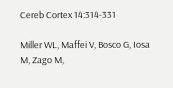Cereb Cortex 14:314-331

Miller WL, Maffei V, Bosco G, Iosa M, Zago M,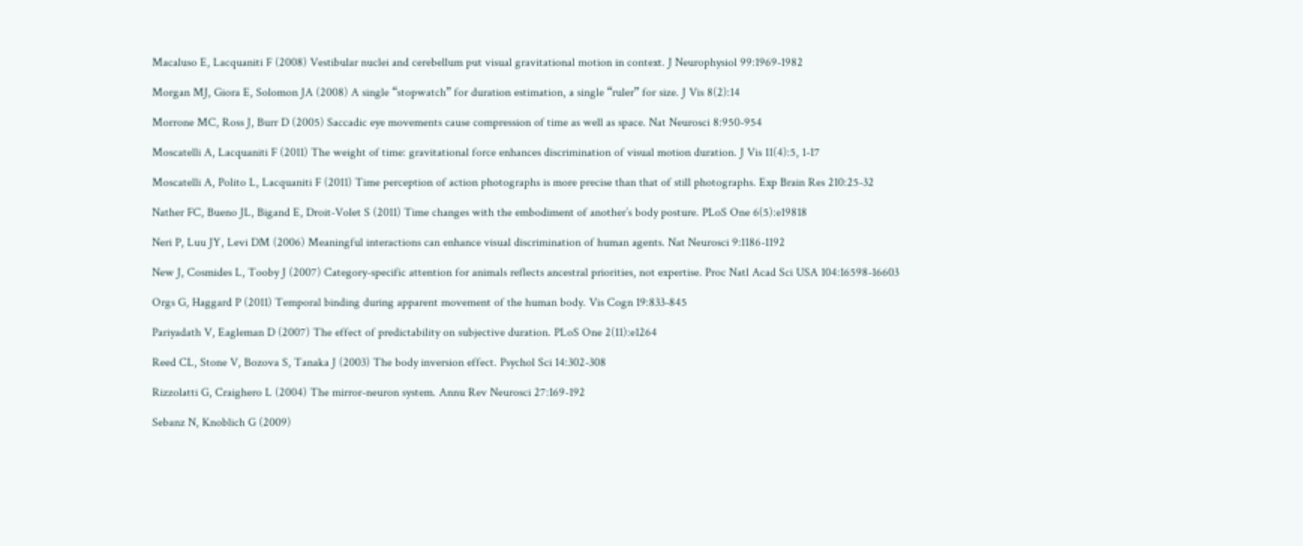Macaluso E, Lacquaniti F (2008) Vestibular nuclei and cerebellum put visual gravitational motion in context. J Neurophysiol 99:1969-1982

Morgan MJ, Giora E, Solomon JA (2008) A single “stopwatch” for duration estimation, a single “ruler” for size. J Vis 8(2):14

Morrone MC, Ross J, Burr D (2005) Saccadic eye movements cause compression of time as well as space. Nat Neurosci 8:950-954

Moscatelli A, Lacquaniti F (2011) The weight of time: gravitational force enhances discrimination of visual motion duration. J Vis 11(4):5, 1-17

Moscatelli A, Polito L, Lacquaniti F (2011) Time perception of action photographs is more precise than that of still photographs. Exp Brain Res 210:25-32

Nather FC, Bueno JL, Bigand E, Droit-Volet S (2011) Time changes with the embodiment of another’s body posture. PLoS One 6(5):e19818

Neri P, Luu JY, Levi DM (2006) Meaningful interactions can enhance visual discrimination of human agents. Nat Neurosci 9:1186-1192

New J, Cosmides L, Tooby J (2007) Category-specific attention for animals reflects ancestral priorities, not expertise. Proc Natl Acad Sci USA 104:16598-16603

Orgs G, Haggard P (2011) Temporal binding during apparent movement of the human body. Vis Cogn 19:833-845

Pariyadath V, Eagleman D (2007) The effect of predictability on subjective duration. PLoS One 2(11):e1264

Reed CL, Stone V, Bozova S, Tanaka J (2003) The body inversion effect. Psychol Sci 14:302-308

Rizzolatti G, Craighero L (2004) The mirror-neuron system. Annu Rev Neurosci 27:169-192

Sebanz N, Knoblich G (2009)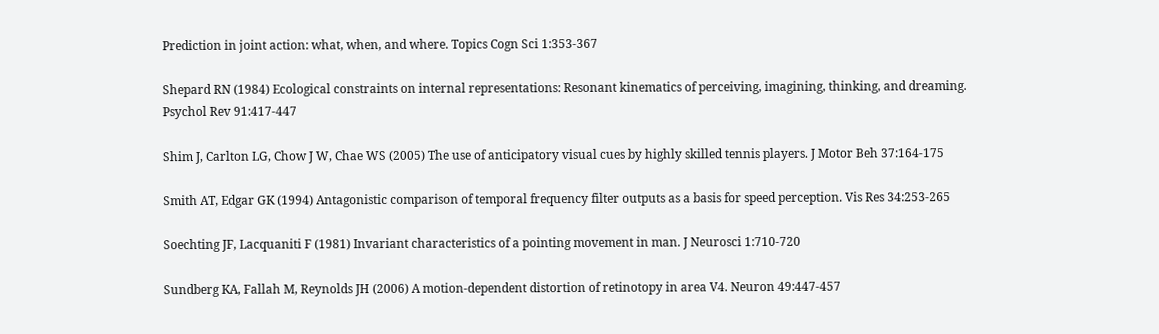Prediction in joint action: what, when, and where. Topics Cogn Sci 1:353-367

Shepard RN (1984) Ecological constraints on internal representations: Resonant kinematics of perceiving, imagining, thinking, and dreaming. Psychol Rev 91:417-447

Shim J, Carlton LG, Chow J W, Chae WS (2005) The use of anticipatory visual cues by highly skilled tennis players. J Motor Beh 37:164-175

Smith AT, Edgar GK (1994) Antagonistic comparison of temporal frequency filter outputs as a basis for speed perception. Vis Res 34:253-265

Soechting JF, Lacquaniti F (1981) Invariant characteristics of a pointing movement in man. J Neurosci 1:710-720

Sundberg KA, Fallah M, Reynolds JH (2006) A motion-dependent distortion of retinotopy in area V4. Neuron 49:447-457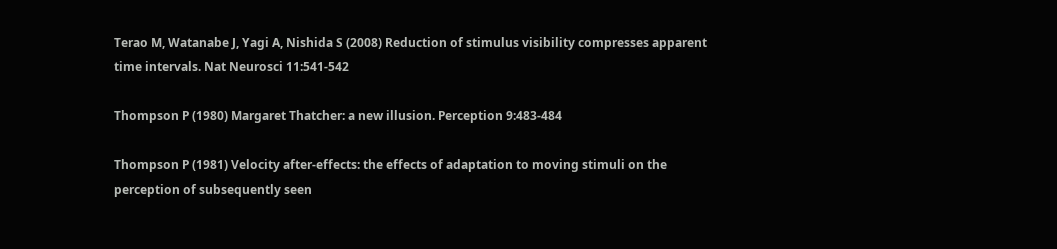Terao M, Watanabe J, Yagi A, Nishida S (2008) Reduction of stimulus visibility compresses apparent time intervals. Nat Neurosci 11:541-542

Thompson P (1980) Margaret Thatcher: a new illusion. Perception 9:483-484

Thompson P (1981) Velocity after-effects: the effects of adaptation to moving stimuli on the perception of subsequently seen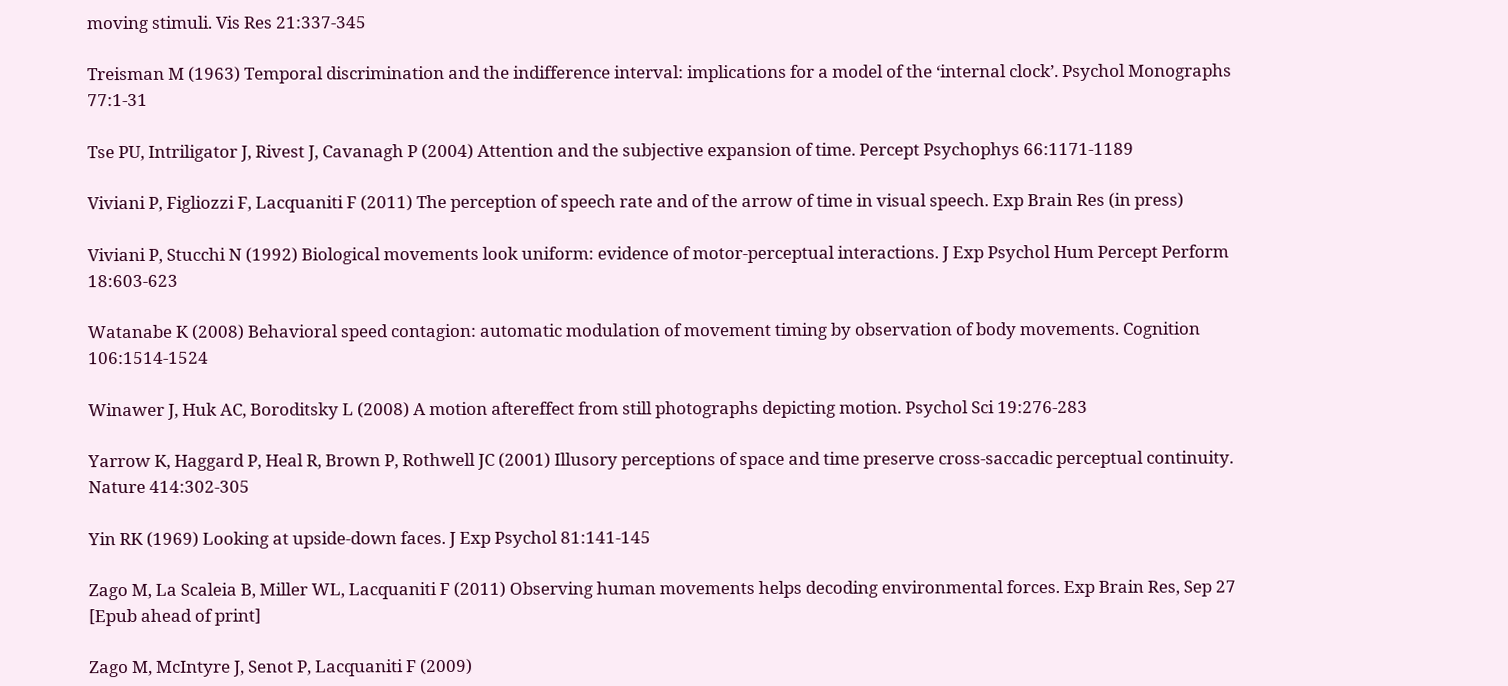moving stimuli. Vis Res 21:337-345

Treisman M (1963) Temporal discrimination and the indifference interval: implications for a model of the ‘internal clock’. Psychol Monographs 77:1-31

Tse PU, Intriligator J, Rivest J, Cavanagh P (2004) Attention and the subjective expansion of time. Percept Psychophys 66:1171-1189

Viviani P, Figliozzi F, Lacquaniti F (2011) The perception of speech rate and of the arrow of time in visual speech. Exp Brain Res (in press)

Viviani P, Stucchi N (1992) Biological movements look uniform: evidence of motor-perceptual interactions. J Exp Psychol Hum Percept Perform 18:603-623

Watanabe K (2008) Behavioral speed contagion: automatic modulation of movement timing by observation of body movements. Cognition 106:1514-1524

Winawer J, Huk AC, Boroditsky L (2008) A motion aftereffect from still photographs depicting motion. Psychol Sci 19:276-283

Yarrow K, Haggard P, Heal R, Brown P, Rothwell JC (2001) Illusory perceptions of space and time preserve cross-saccadic perceptual continuity. Nature 414:302-305

Yin RK (1969) Looking at upside-down faces. J Exp Psychol 81:141-145

Zago M, La Scaleia B, Miller WL, Lacquaniti F (2011) Observing human movements helps decoding environmental forces. Exp Brain Res, Sep 27 [Epub ahead of print]

Zago M, McIntyre J, Senot P, Lacquaniti F (2009)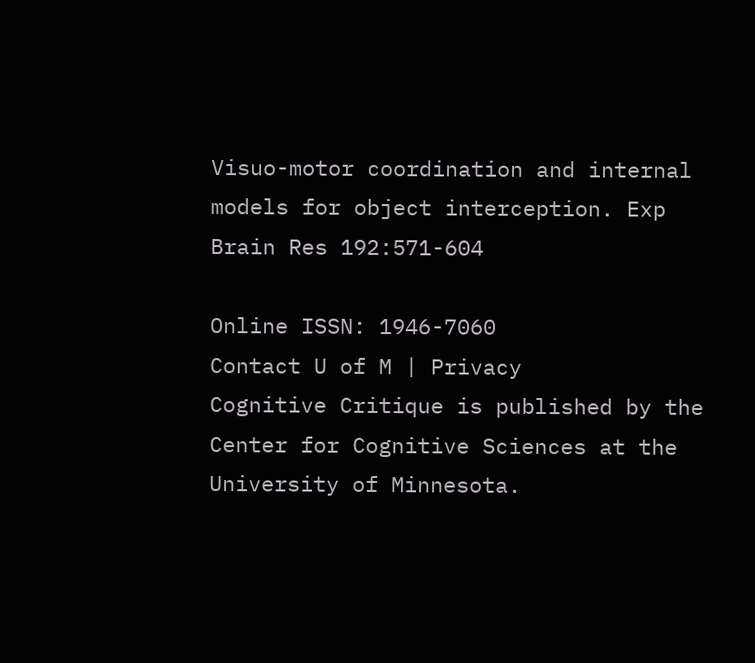Visuo-motor coordination and internal models for object interception. Exp Brain Res 192:571-604

Online ISSN: 1946-7060
Contact U of M | Privacy
Cognitive Critique is published by the Center for Cognitive Sciences at the University of Minnesota.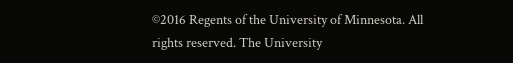©2016 Regents of the University of Minnesota. All rights reserved. The University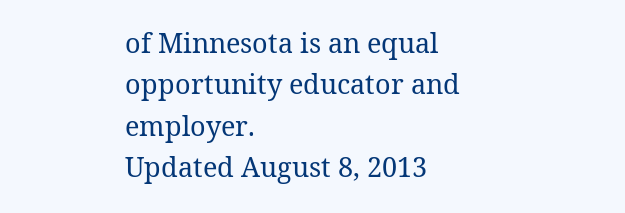of Minnesota is an equal opportunity educator and employer.
Updated August 8, 2013